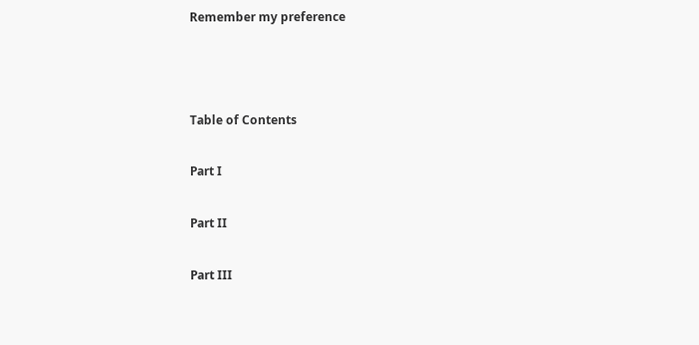Remember my preference



Table of Contents

Part I

Part II

Part III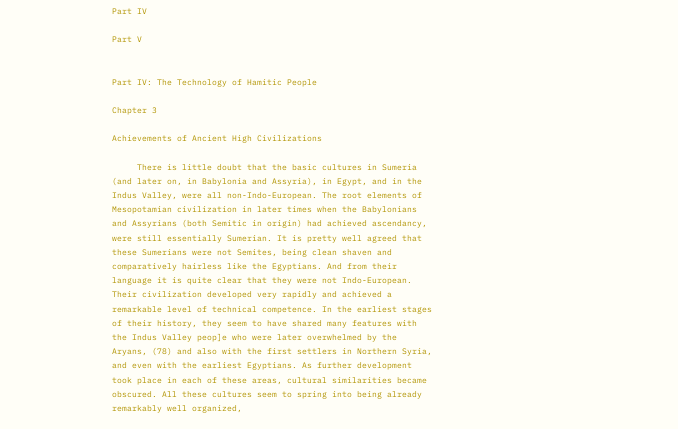Part IV

Part V


Part IV: The Technology of Hamitic People

Chapter 3

Achievements of Ancient High Civilizations

     There is little doubt that the basic cultures in Sumeria (and later on, in Babylonia and Assyria), in Egypt, and in the Indus Valley, were all non-Indo-European. The root elements of Mesopotamian civilization in later times when the Babylonians and Assyrians (both Semitic in origin) had achieved ascendancy, were still essentially Sumerian. It is pretty well agreed that these Sumerians were not Semites, being clean shaven and comparatively hairless like the Egyptians. And from their language it is quite clear that they were not Indo-European. Their civilization developed very rapidly and achieved a remarkable level of technical competence. In the earliest stages of their history, they seem to have shared many features with the Indus Valley peop]e who were later overwhelmed by the Aryans, (78) and also with the first settlers in Northern Syria, and even with the earliest Egyptians. As further development took place in each of these areas, cultural similarities became obscured. All these cultures seem to spring into being already remarkably well organized,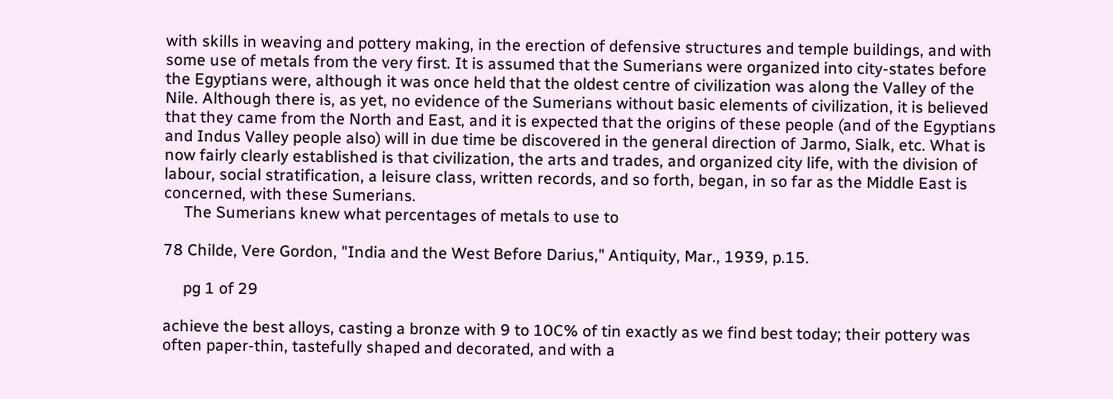with skills in weaving and pottery making, in the erection of defensive structures and temple buildings, and with some use of metals from the very first. It is assumed that the Sumerians were organized into city-states before the Egyptians were, although it was once held that the oldest centre of civilization was along the Valley of the Nile. Although there is, as yet, no evidence of the Sumerians without basic elements of civilization, it is believed that they came from the North and East, and it is expected that the origins of these people (and of the Egyptians and Indus Valley people also) will in due time be discovered in the general direction of Jarmo, Sialk, etc. What is now fairly clearly established is that civilization, the arts and trades, and organized city life, with the division of labour, social stratification, a leisure class, written records, and so forth, began, in so far as the Middle East is concerned, with these Sumerians.
     The Sumerians knew what percentages of metals to use to

78 Childe, Vere Gordon, "India and the West Before Darius," Antiquity, Mar., 1939, p.15.

     pg 1 of 29

achieve the best alloys, casting a bronze with 9 to 10C% of tin exactly as we find best today; their pottery was often paper-thin, tastefully shaped and decorated, and with a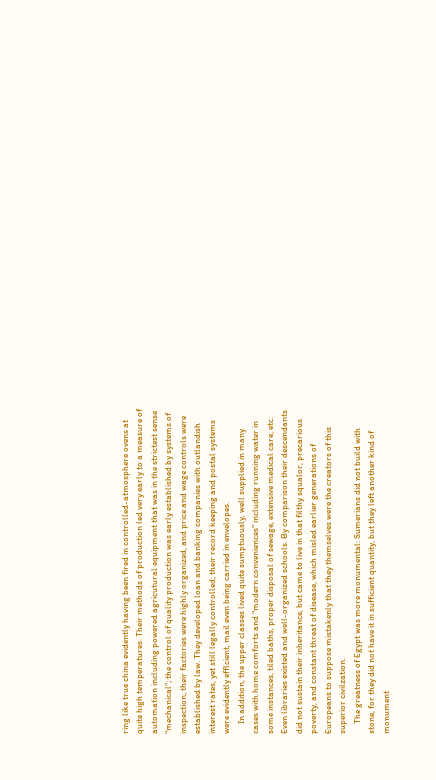ring like true china evidently having been fired in controlled-atmosphere ovens at quite high temperatures. Their methods of production led very early to a measure of automation including powered agricutural equipment that was in the strictest sense "mechanical"; the control of quality production was early established by systems of inspection; their factories were highly organized, and price and wage controls were established by law. They developed loan and banking companies with outlandish interest rates, yet still legally controlled; their record keeping and postal systems were evidently efflcient, mail even being carried in envelopes.
     In addition, the upper classes lived quite sumptuously, well supplied in many cases with home comforts and "modern conveniences" including running water in some instances, tiled baths, proper disposal of sewage, extensive medical care, etc. Even libraries existed and well-organized schools. By comparison their descendants did not sustain their inheritance, but came to live in that filthy squalor, precarious poverty, and constant threat of disease, which misled earlier generations of Europeans to suppose mistakenly that they themselves were the creators of this superior civilzation.
     The greatness of Egypt was more monumental: Sumerians did not build with stone, for they did not have it in sufficient quantity, but they left another kind of monument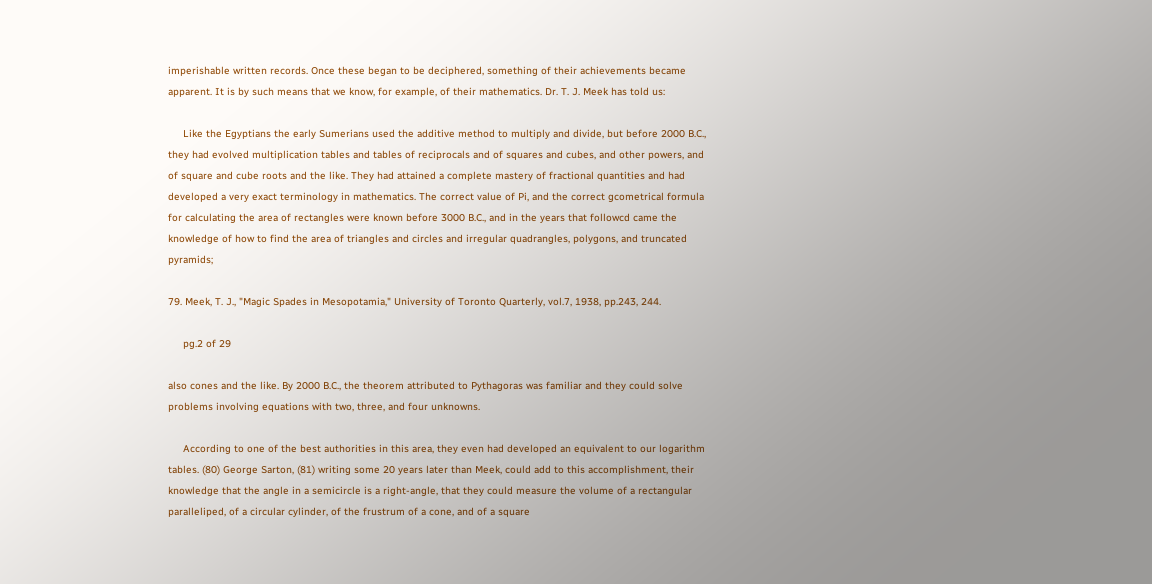imperishable written records. Once these began to be deciphered, something of their achievements became apparent. It is by such means that we know, for example, of their mathematics. Dr. T. J. Meek has told us:

     Like the Egyptians the early Sumerians used the additive method to multiply and divide, but before 2000 B.C., they had evolved multiplication tables and tables of reciprocals and of squares and cubes, and other powers, and of square and cube roots and the like. They had attained a complete mastery of fractional quantities and had developed a very exact terminology in mathematics. The correct value of Pi, and the correct gcometrical formula for calculating the area of rectangles were known before 3000 B.C., and in the years that followcd came the knowledge of how to find the area of triangles and circles and irregular quadrangles, polygons, and truncated pyramids;

79. Meek, T. J., "Magic Spades in Mesopotamia," University of Toronto Quarterly, vol.7, 1938, pp.243, 244.

     pg.2 of 29

also cones and the like. By 2000 B.C., the theorem attributed to Pythagoras was familiar and they could solve problems involving equations with two, three, and four unknowns.

     According to one of the best authorities in this area, they even had developed an equivalent to our logarithm tables. (80) George Sarton, (81) writing some 20 years later than Meek, could add to this accomplishment, their knowledge that the angle in a semicircle is a right-angle, that they could measure the volume of a rectangular paralleliped, of a circular cylinder, of the frustrum of a cone, and of a square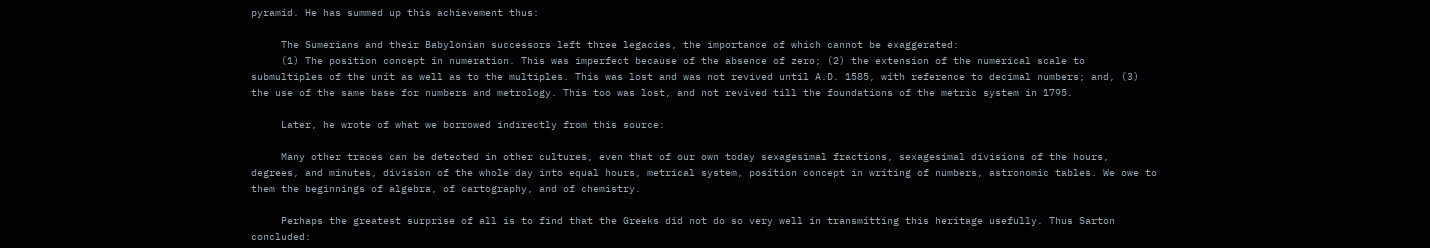pyramid. He has summed up this achievement thus:

     The Sumerians and their Babylonian successors left three legacies, the importance of which cannot be exaggerated:
     (1) The position concept in numeration. This was imperfect because of the absence of zero; (2) the extension of the numerical scale to submultiples of the unit as well as to the multiples. This was lost and was not revived until A.D. 1585, with reference to decimal numbers; and, (3) the use of the same base for numbers and metrology. This too was lost, and not revived till the foundations of the metric system in 1795.

     Later, he wrote of what we borrowed indirectly from this source:

     Many other traces can be detected in other cultures, even that of our own today sexagesimal fractions, sexagesimal divisions of the hours, degrees, and minutes, division of the whole day into equal hours, metrical system, position concept in writing of numbers, astronomic tables. We owe to them the beginnings of algebra, of cartography, and of chemistry.

     Perhaps the greatest surprise of all is to find that the Greeks did not do so very well in transmitting this heritage usefully. Thus Sarton concluded: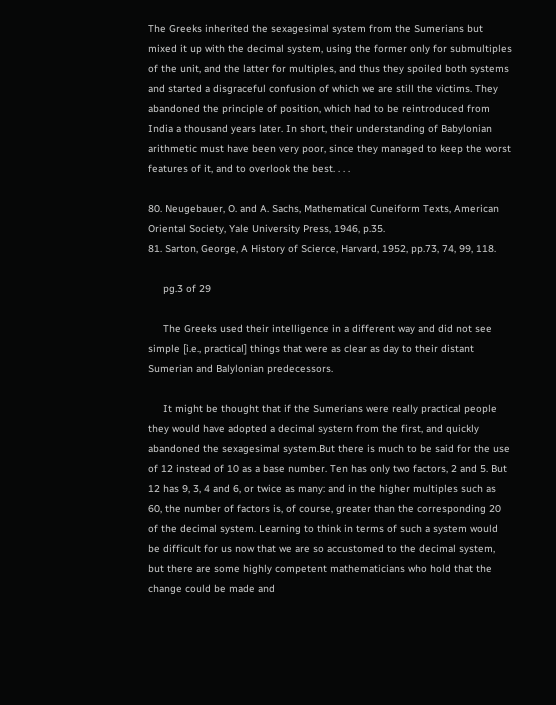The Greeks inherited the sexagesimal system from the Sumerians but mixed it up with the decimal system, using the former only for submultiples of the unit, and the latter for multiples, and thus they spoiled both systems and started a disgraceful confusion of which we are still the victims. They abandoned the principle of position, which had to be reintroduced from India a thousand years later. In short, their understanding of Babylonian arithmetic must have been very poor, since they managed to keep the worst features of it, and to overlook the best. . . .

80. Neugebauer, O. and A. Sachs, Mathematical Cuneiform Texts, American Oriental Society, Yale University Press, 1946, p.35.
81. Sarton, George, A History of Scierce, Harvard, 1952, pp.73, 74, 99, 118.

     pg.3 of 29

     The Greeks used their intelligence in a different way and did not see simple [i.e., practical] things that were as clear as day to their distant Sumerian and Balylonian predecessors.

     It might be thought that if the Sumerians were really practical people they would have adopted a decimal systern from the first, and quickly abandoned the sexagesimal system.But there is much to be said for the use of 12 instead of 10 as a base number. Ten has only two factors, 2 and 5. But 12 has 9, 3, 4 and 6, or twice as many: and in the higher multiples such as 60, the number of factors is, of course, greater than the corresponding 20 of the decimal system. Learning to think in terms of such a system would be difficult for us now that we are so accustomed to the decimal system, but there are some highly competent mathematicians who hold that the change could be made and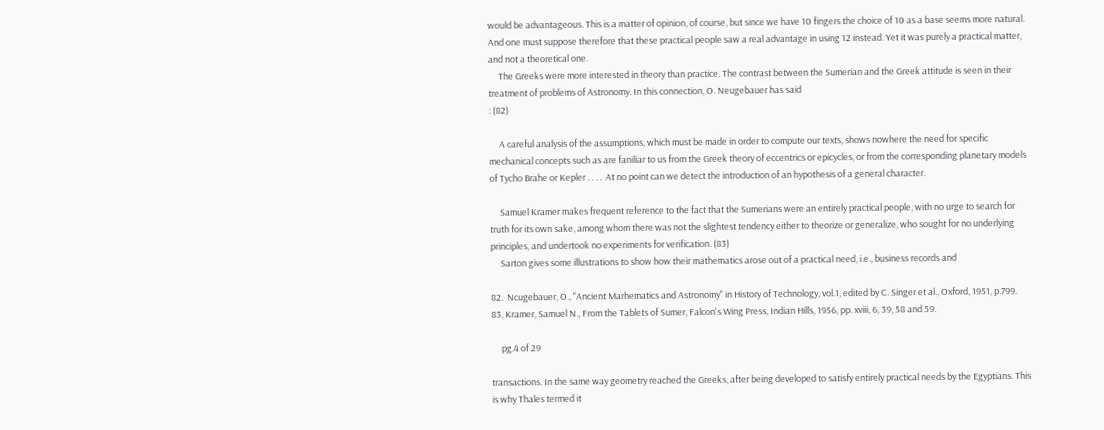would be advantageous. This is a matter of opinion, of course, but since we have 10 fingers the choice of 10 as a base seems more natural. And one must suppose therefore that these practical people saw a real advantage in using 12 instead. Yet it was purely a practical matter, and not a theoretical one.
     The Greeks were more interested in theory than practice. The contrast between the Sumerian and the Greek attitude is seen in their treatment of problems of Astronomy. In this connection, O. Neugebauer has said
: (82)

     A careful analysis of the assumptions, which must be made in order to compute our texts, shows nowhere the need for specific mechanical concepts such as are faniliar to us from the Greek theory of eccentrics or epicycles, or from the corresponding planetary models of Tycho Brahe or Kepler . . . .  At no point can we detect the introduction of an hypothesis of a general character.

     Samuel Kramer makes frequent reference to the fact that the Sumerians were an entirely practical people, with no urge to search for truth for its own sake, among whom there was not the slightest tendency either to theorize or generalize, who sought for no underlying principles, and undertook no experiments for verification. (83)
     Sarton gives some illustrations to show how their mathematics arose out of a practical need, i.e., business records and

82.  Ncugebauer, O., "Ancient Marhematics and Astronomy" in History of Technology, vol.1, edited by C. Singer et al., Oxford, 1951, p.799.
83. Kramer, Samuel N., From the Tablets of Sumer, Falcon's Wing Press, Indian Hills, 1956, pp. xviii, 6, 39, 58 and 59.

     pg.4 of 29

transactions. In the same way geometry reached the Greeks, after being developed to satisfy entirely practical needs by the Egyptians. This is why Thales termed it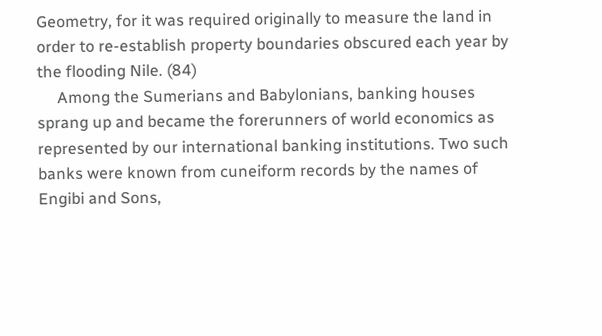Geometry, for it was required originally to measure the land in order to re-establish property boundaries obscured each year by the flooding Nile. (84)
     Among the Sumerians and Babylonians, banking houses sprang up and became the forerunners of world economics as represented by our international banking institutions. Two such banks were known from cuneiform records by the names of Engibi and Sons,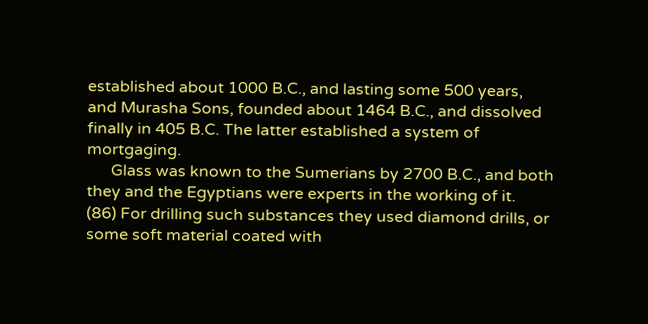established about 1000 B.C., and lasting some 500 years, and Murasha Sons, founded about 1464 B.C., and dissolved finally in 405 B.C. The latter established a system of mortgaging.
      Glass was known to the Sumerians by 2700 B.C., and both they and the Egyptians were experts in the working of it.
(86) For drilling such substances they used diamond drills, or some soft material coated with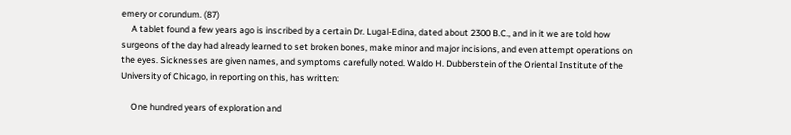emery or corundum. (87)
     A tablet found a few years ago is inscribed by a certain Dr. Lugal-Edina, dated about 2300 B.C., and in it we are told how surgeons of the day had already learned to set broken bones, make minor and major incisions, and even attempt operations on the eyes. Sicknesses are given names, and symptoms carefully noted. Waldo H. Dubberstein of the Oriental Institute of the University of Chicago, in reporting on this, has written:

     One hundred years of exploration and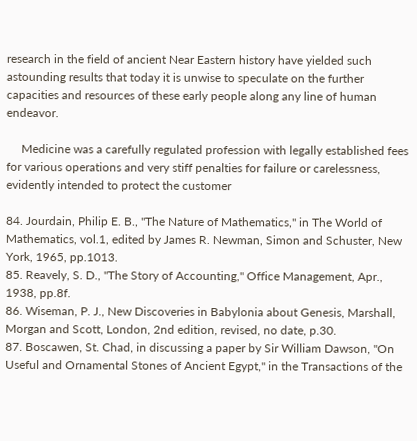research in the field of ancient Near Eastern history have yielded such astounding results that today it is unwise to speculate on the further capacities and resources of these early people along any line of human endeavor.

     Medicine was a carefully regulated profession with legally established fees for various operations and very stiff penalties for failure or carelessness, evidently intended to protect the customer

84. Jourdain, Philip E. B., "The Nature of Mathematics," in The World of Mathematics, vol.1, edited by James R. Newman, Simon and Schuster, New York, 1965, pp.1013.
85. Reavely, S. D., "The Story of Accounting," Office Management, Apr., 1938, pp.8f.
86. Wiseman, P. J., New Discoveries in Babylonia about Genesis, Marshall, Morgan and Scott, London, 2nd edition, revised, no date, p.30.
87. Boscawen, St. Chad, in discussing a paper by Sir William Dawson, "On Useful and Ornamental Stones of Ancient Egypt," in the Transactions of the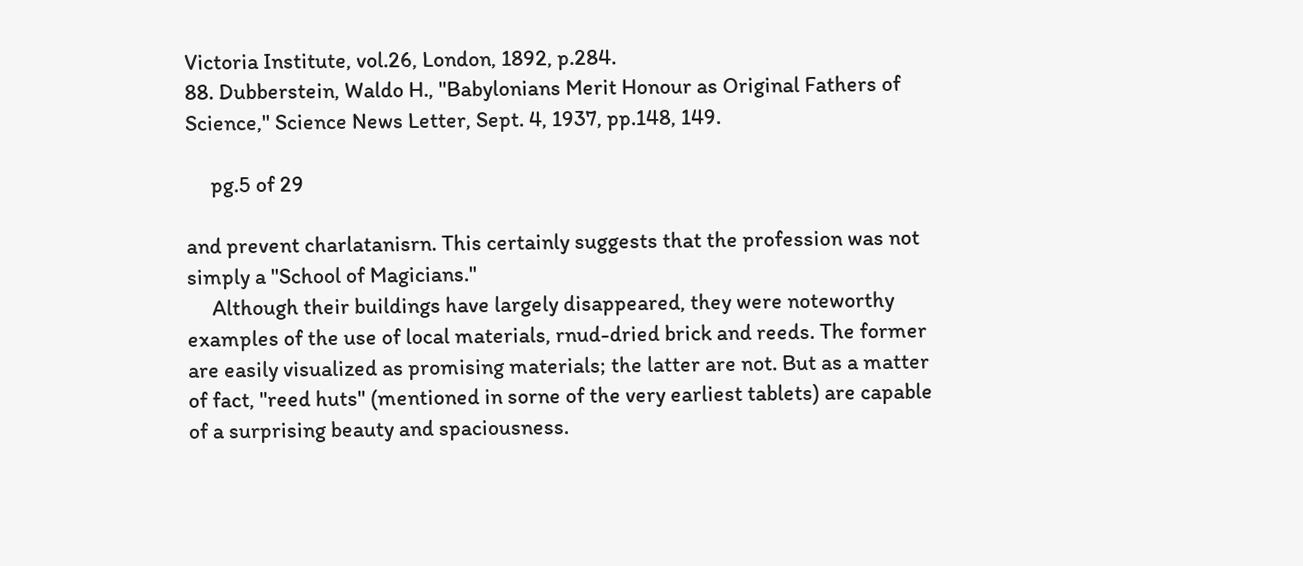Victoria Institute, vol.26, London, 1892, p.284.
88. Dubberstein, Waldo H., "Babylonians Merit Honour as Original Fathers of Science," Science News Letter, Sept. 4, 1937, pp.148, 149.

     pg.5 of 29

and prevent charlatanisrn. This certainly suggests that the profession was not simply a "School of Magicians."
     Although their buildings have largely disappeared, they were noteworthy examples of the use of local materials, rnud-dried brick and reeds. The former are easily visualized as promising materials; the latter are not. But as a matter of fact, "reed huts" (mentioned in sorne of the very earliest tablets) are capable of a surprising beauty and spaciousness.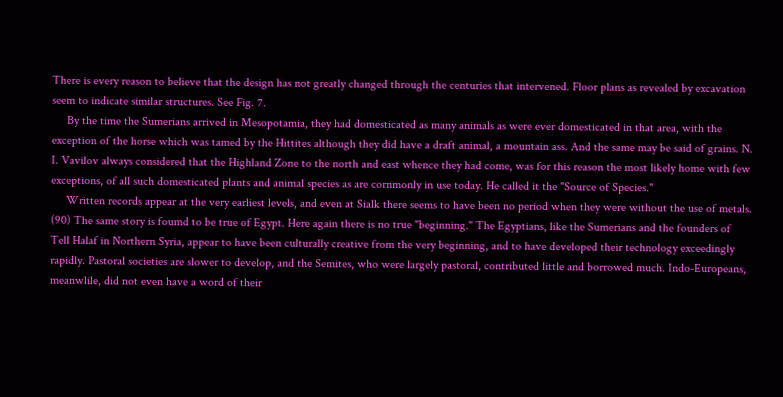There is every reason to believe that the design has not greatly changed through the centuries that intervened. Floor plans as revealed by excavation seem to indicate similar structures. See Fig. 7.
     By the time the Sumerians arrived in Mesopotamia, they had domesticated as many animals as were ever domesticated in that area, with the exception of the horse which was tamed by the Hittites although they did have a draft animal, a mountain ass. And the same may be said of grains. N. I. Vavilov always considered that the Highland Zone to the north and east whence they had come, was for this reason the most likely home with few exceptions, of all such domesticated plants and animal species as are cornmonly in use today. He called it the "Source of Species."
     Written records appear at the very earliest levels, and even at Sialk there seems to have been no period when they were without the use of metals.
(90) The same story is foumd to be true of Egypt. Here again there is no true "beginning." The Egyptians, like the Sumerians and the founders of Tell Halaf in Northern Syria, appear to have been culturally creative from the very beginning, and to have developed their technology exceedingly rapidly. Pastoral societies are slower to develop, and the Semites, who were largely pastoral, contributed little and borrowed much. Indo-Europeans, meanwlile, did not even have a word of their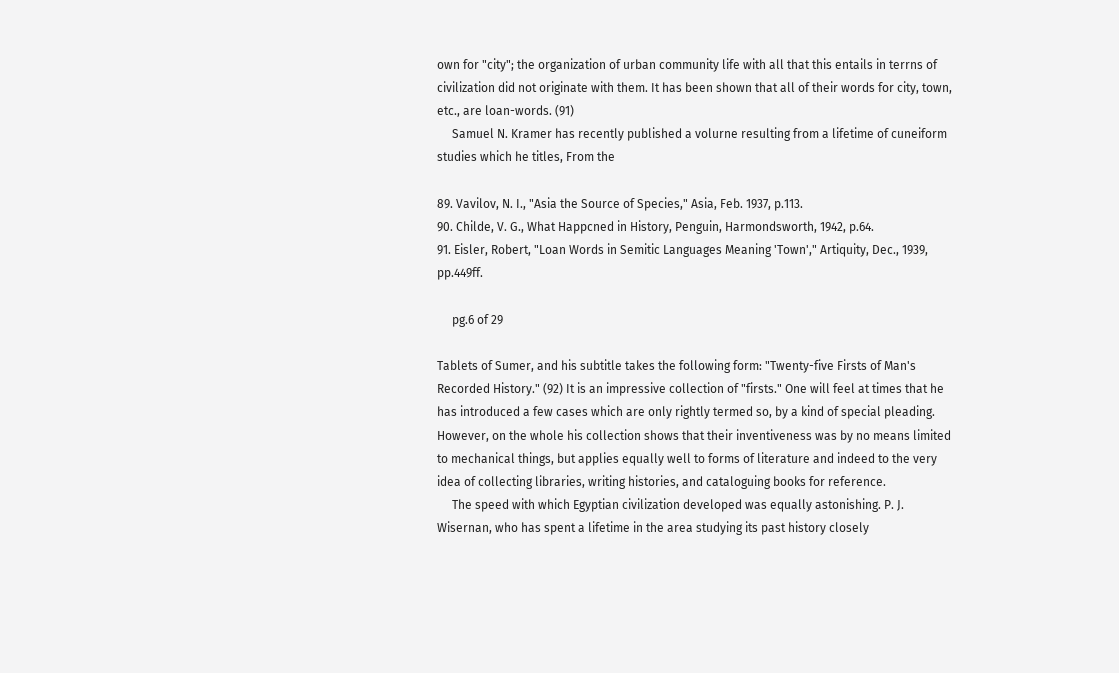own for "city"; the organization of urban community life with all that this entails in terrns of civilization did not originate with them. It has been shown that all of their words for city, town, etc., are loan-words. (91)
     Samuel N. Kramer has recently published a volurne resulting from a lifetime of cuneiform studies which he titles, From the

89. Vavilov, N. I., "Asia the Source of Species," Asia, Feb. 1937, p.113.
90. Childe, V. G., What Happcned in History, Penguin, Harmondsworth, 1942, p.64.
91. Eisler, Robert, "Loan Words in Semitic Languages Meaning 'Town'," Artiquity, Dec., 1939, pp.449ff.

     pg.6 of 29

Tablets of Sumer, and his subtitle takes the following form: "Twenty-five Firsts of Man's Recorded History." (92) It is an impressive collection of "firsts." One will feel at times that he has introduced a few cases which are only rightly termed so, by a kind of special pleading. However, on the whole his collection shows that their inventiveness was by no means limited to mechanical things, but applies equally well to forms of literature and indeed to the very idea of collecting libraries, writing histories, and cataloguing books for reference.
     The speed with which Egyptian civilization developed was equally astonishing. P. J. Wisernan, who has spent a lifetime in the area studying its past history closely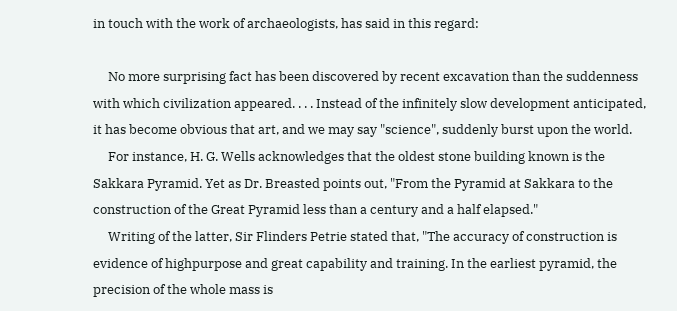in touch with the work of archaeologists, has said in this regard:

     No more surprising fact has been discovered by recent excavation than the suddenness with which civilization appeared. . . . Instead of the infinitely slow development anticipated, it has become obvious that art, and we may say "science", suddenly burst upon the world.
     For instance, H. G. Wells acknowledges that the oldest stone building known is the Sakkara Pyramid. Yet as Dr. Breasted points out, "From the Pyramid at Sakkara to the construction of the Great Pyramid less than a century and a half elapsed."
     Writing of the latter, Sir Flinders Petrie stated that, "The accuracy of construction is evidence of highpurpose and great capability and training. In the earliest pyramid, the precision of the whole mass is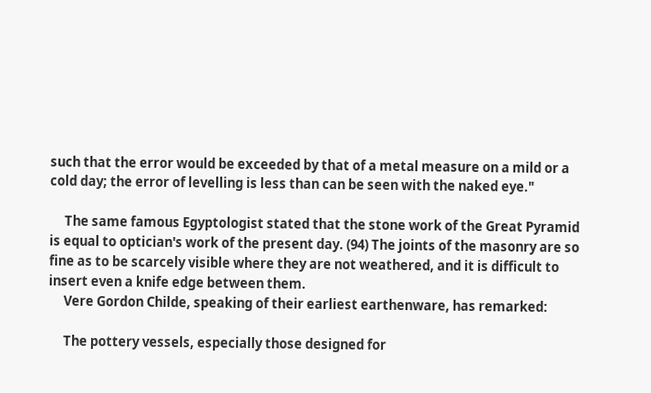such that the error would be exceeded by that of a metal measure on a mild or a cold day; the error of levelling is less than can be seen with the naked eye."

     The same famous Egyptologist stated that the stone work of the Great Pyramid is equal to optician's work of the present day. (94) The joints of the masonry are so fine as to be scarcely visible where they are not weathered, and it is difficult to insert even a knife edge between them.
     Vere Gordon Childe, speaking of their earliest earthenware, has remarked:

     The pottery vessels, especially those designed for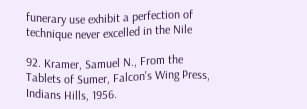funerary use exhibit a perfection of technique never excelled in the Nile

92. Kramer, Samuel N., From the Tablets of Sumer, Falcon's Wing Press, Indians Hills, 1956.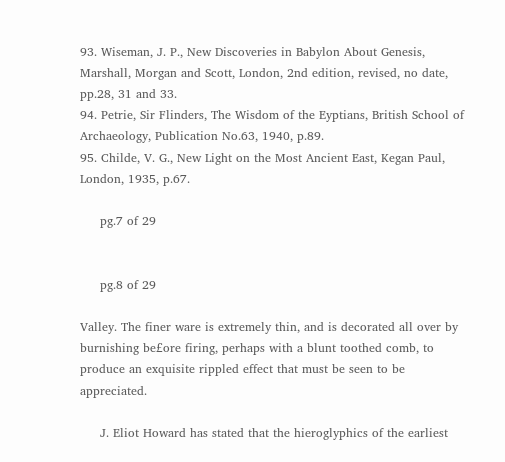93. Wiseman, J. P., New Discoveries in Babylon About Genesis, Marshall, Morgan and Scott, London, 2nd edition, revised, no date, pp.28, 31 and 33.
94. Petrie, Sir Flinders, The Wisdom of the Eyptians, British School of Archaeology, Publication No.63, 1940, p.89.
95. Childe, V. G., New Light on the Most Ancient East, Kegan Paul, London, 1935, p.67.

     pg.7 of 29


     pg.8 of 29

Valley. The finer ware is extremely thin, and is decorated all over by burnishing be£ore firing, perhaps with a blunt toothed comb, to produce an exquisite rippled effect that must be seen to be appreciated.

     J. Eliot Howard has stated that the hieroglyphics of the earliest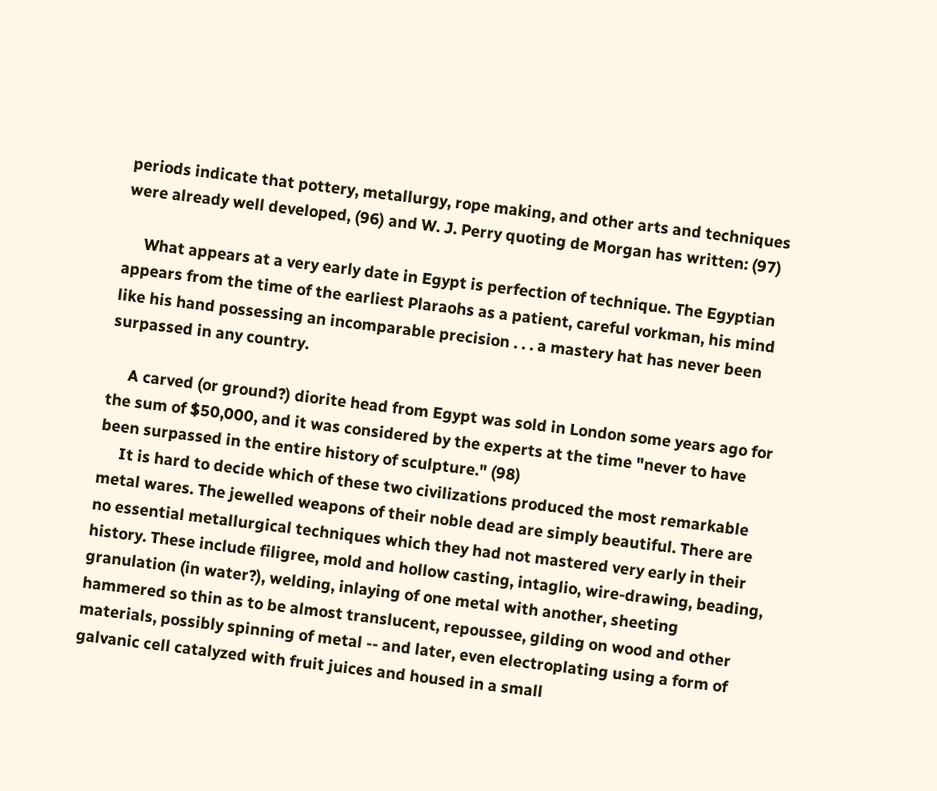periods indicate that pottery, metallurgy, rope making, and other arts and techniques were already well developed, (96) and W. J. Perry quoting de Morgan has written: (97)

     What appears at a very early date in Egypt is perfection of technique. The Egyptian appears from the time of the earliest Plaraohs as a patient, careful vorkman, his mind like his hand possessing an incomparable precision . . . a mastery hat has never been surpassed in any country.

     A carved (or ground?) diorite head from Egypt was sold in London some years ago for the sum of $50,000, and it was considered by the experts at the time "never to have been surpassed in the entire history of sculpture." (98)
     It is hard to decide which of these two civilizations produced the most remarkable metal wares. The jewelled weapons of their noble dead are simply beautiful. There are no essential metallurgical techniques which they had not mastered very early in their history. These include filigree, mold and hollow casting, intaglio, wire-drawing, beading, granulation (in water?), welding, inlaying of one metal with another, sheeting hammered so thin as to be almost translucent, repoussee, gilding on wood and other materials, possibly spinning of metal -- and later, even electroplating using a form of galvanic cell catalyzed with fruit juices and housed in a small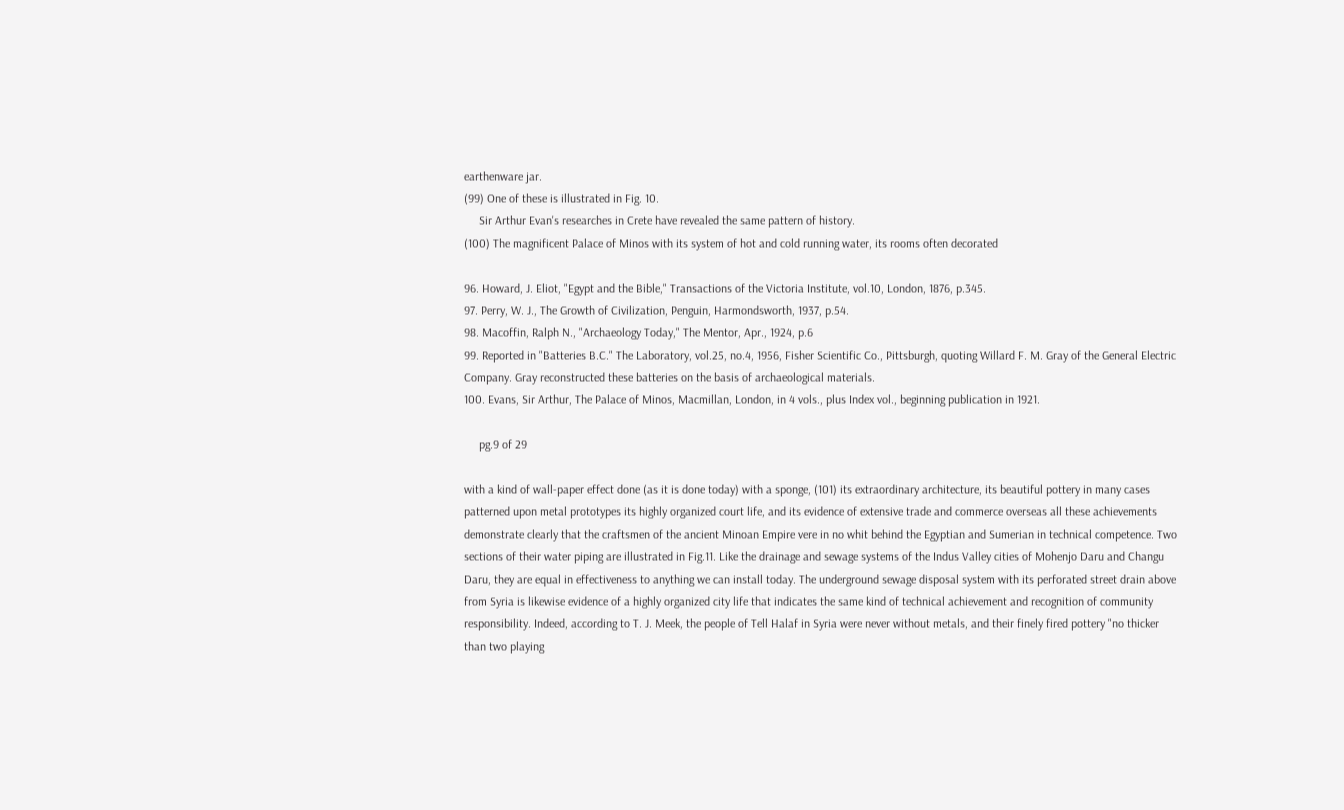earthenware jar.
(99) One of these is illustrated in Fig. 10.
     Sir Arthur Evan's researches in Crete have revealed the same pattern of history.
(100) The magnificent Palace of Minos with its system of hot and cold running water, its rooms often decorated

96. Howard, J. Eliot, "Egypt and the Bible," Transactions of the Victoria Institute, vol.10, London, 1876, p.345.
97. Perry, W. J., The Growth of Civilization, Penguin, Harmondsworth, 1937, p.54.
98. Macoffin, Ralph N., "Archaeology Today," The Mentor, Apr., 1924, p.6
99. Reported in "Batteries B.C." The Laboratory, vol.25, no.4, 1956, Fisher Scientific Co., Pittsburgh, quoting Willard F. M. Gray of the General Electric Company. Gray reconstructed these batteries on the basis of archaeological materials.
100. Evans, Sir Arthur, The Palace of Minos, Macmillan, London, in 4 vols., plus Index vol., beginning publication in 1921.

     pg.9 of 29

with a kind of wall-paper effect done (as it is done today) with a sponge, (101) its extraordinary architecture, its beautiful pottery in many cases patterned upon metal prototypes its highly organized court life, and its evidence of extensive trade and commerce overseas all these achievements demonstrate clearly that the craftsmen of the ancient Minoan Empire vere in no whit behind the Egyptian and Sumerian in technical competence. Two sections of their water piping are illustrated in Fig.11. Like the drainage and sewage systems of the Indus Valley cities of Mohenjo Daru and Changu Daru, they are equal in effectiveness to anything we can install today. The underground sewage disposal system with its perforated street drain above from Syria is likewise evidence of a highly organized city life that indicates the same kind of technical achievement and recognition of community responsibility. Indeed, according to T. J. Meek, the people of Tell Halaf in Syria were never without metals, and their finely fired pottery "no thicker than two playing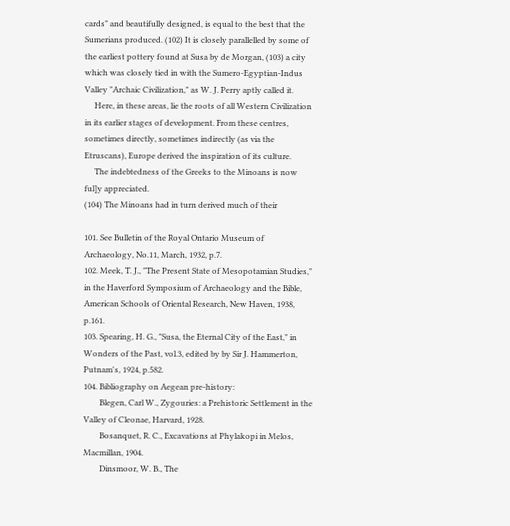cards" and beautifully designed, is equal to the best that the Sumerians produced. (102) It is closely parallelled by some of the earliest pottery found at Susa by de Morgan, (103) a city which was closely tied in with the Sumero-Egyptian-Indus Valley "Archaic Civilization," as W. J. Perry aptly called it.
     Here, in these areas, lie the roots of all Western Civilization in its earlier stages of development. From these centres, sometimes directly, sometimes indirectly (as via the Etruscans), Europe derived the inspiration of its culture.
     The indebtedness of the Greeks to the Minoans is now ful]y appreciated.
(104) The Minoans had in turn derived much of their

101. See Bulletin of the Royal Ontario Museum of Archaeology, No.11, March, 1932, p.7.
102. Meek, T. J., "The Present State of Mesopotamian Studies," in the Haverford Symposium of Archaeology and the Bible, American Schools of Oriental Research, New Haven, 1938, p.161.
103. Spearing, H. G., "Susa, the Eternal City of the East," in Wonders of the Past, vol.3, edited by by Sir J. Hammerton, Putnam's, 1924, p.582.
104. Bibliography on Aegean pre-history:
        Blegen, Carl W., Zygouries: a Prehistoric Settlement in the Valley of Cleonae, Harvard, 1928.
        Bosanquet, R. C., Excavations at Phylakopi in Melos, Macmillan, 1904.
        Dinsmoor, W. B., The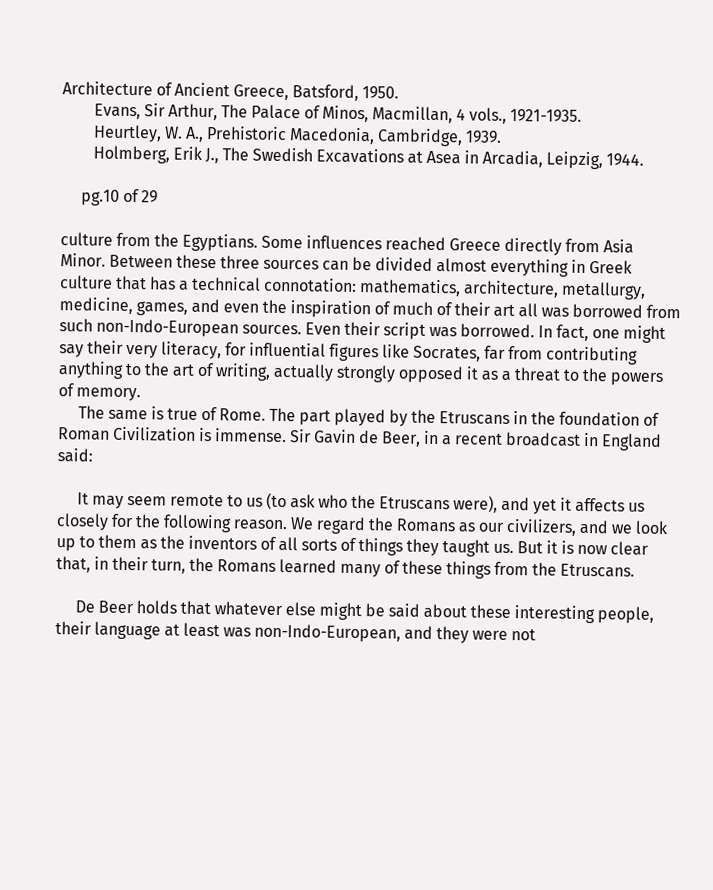Architecture of Ancient Greece, Batsford, 1950.
        Evans, Sir Arthur, The Palace of Minos, Macmillan, 4 vols., 1921-1935.
        Heurtley, W. A., Prehistoric Macedonia, Cambridge, 1939.
        Holmberg, Erik J., The Swedish Excavations at Asea in Arcadia, Leipzig, 1944.

     pg.10 of 29

culture from the Egyptians. Some influences reached Greece directly from Asia Minor. Between these three sources can be divided almost everything in Greek culture that has a technical connotation: mathematics, architecture, metallurgy, medicine, games, and even the inspiration of much of their art all was borrowed from such non-Indo-European sources. Even their script was borrowed. In fact, one might say their very literacy, for influential figures like Socrates, far from contributing anything to the art of writing, actually strongly opposed it as a threat to the powers of memory.
     The same is true of Rome. The part played by the Etruscans in the foundation of Roman Civilization is immense. Sir Gavin de Beer, in a recent broadcast in England said:

     It may seem remote to us (to ask who the Etruscans were), and yet it affects us closely for the following reason. We regard the Romans as our civilizers, and we look up to them as the inventors of all sorts of things they taught us. But it is now clear that, in their turn, the Romans learned many of these things from the Etruscans.

     De Beer holds that whatever else might be said about these interesting people, their language at least was non-Indo-European, and they were not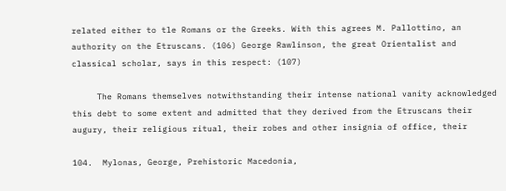related either to tle Romans or the Greeks. With this agrees M. Pallottino, an authority on the Etruscans. (106) George Rawlinson, the great Orientalist and classical scholar, says in this respect: (107)

     The Romans themselves notwithstanding their intense national vanity acknowledged this debt to some extent and admitted that they derived from the Etruscans their augury, their religious ritual, their robes and other insignia of office, their

104.  Mylonas, George, Prehistoric Macedonia,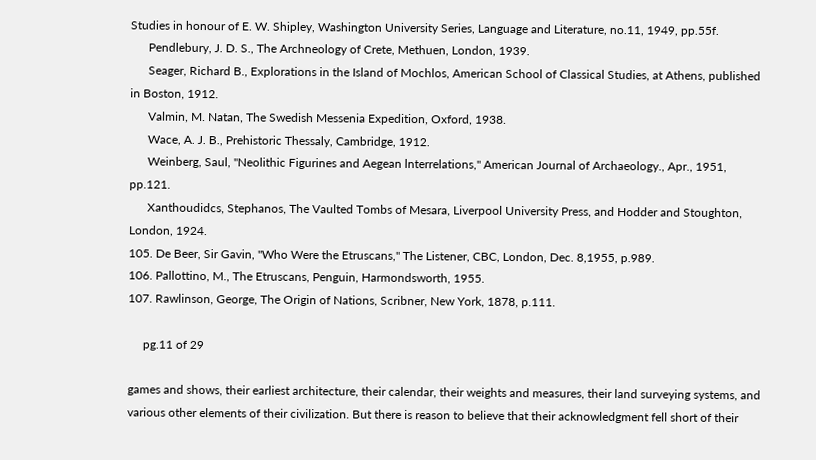Studies in honour of E. W. Shipley, Washington University Series, Language and Literature, no.11, 1949, pp.55f.
      Pendlebury, J. D. S., The Archneology of Crete, Methuen, London, 1939.
      Seager, Richard B., Explorations in the Island of Mochlos, American School of Classical Studies, at Athens, published in Boston, 1912.
      Valmin, M. Natan, The Swedish Messenia Expedition, Oxford, 1938.
      Wace, A. J. B., Prehistoric Thessaly, Cambridge, 1912.
      Weinberg, Saul, "Neolithic Figurines and Aegean lnterrelations," American Journal of Archaeology., Apr., 1951, pp.121.
      Xanthoudidcs, Stephanos, The Vaulted Tombs of Mesara, Liverpool University Press, and Hodder and Stoughton, London, 1924.
105. De Beer, Sir Gavin, "Who Were the Etruscans," The Listener, CBC, London, Dec. 8,1955, p.989.
106. Pallottino, M., The Etruscans, Penguin, Harmondsworth, 1955.
107. Rawlinson, George, The Origin of Nations, Scribner, New York, 1878, p.111.

     pg.11 of 29

games and shows, their earliest architecture, their calendar, their weights and measures, their land surveying systems, and various other elements of their civilization. But there is reason to believe that their acknowledgment fell short of their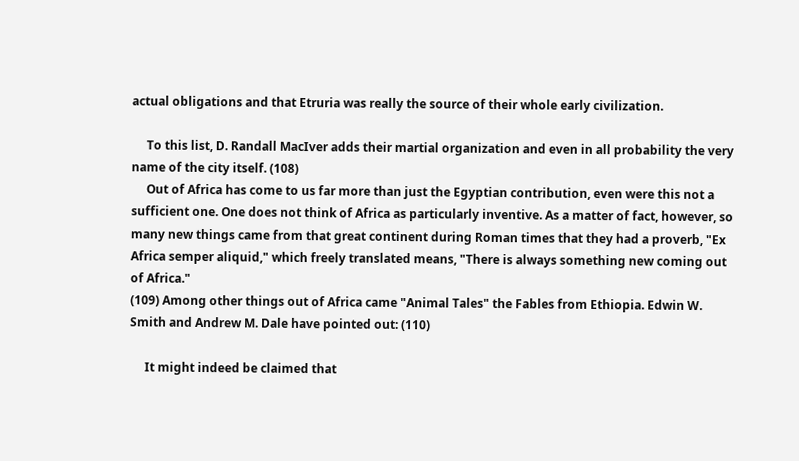actual obligations and that Etruria was really the source of their whole early civilization.

     To this list, D. Randall MacIver adds their martial organization and even in all probability the very name of the city itself. (108)
     Out of Africa has come to us far more than just the Egyptian contribution, even were this not a sufficient one. One does not think of Africa as particularly inventive. As a matter of fact, however, so many new things came from that great continent during Roman times that they had a proverb, "Ex Africa semper aliquid," which freely translated means, "There is always something new coming out of Africa."
(109) Among other things out of Africa came "Animal Tales" the Fables from Ethiopia. Edwin W. Smith and Andrew M. Dale have pointed out: (110)

     It might indeed be claimed that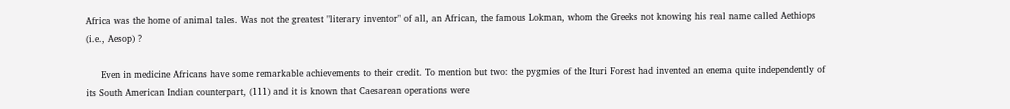Africa was the home of animal tales. Was not the greatest "literary inventor" of all, an African, the famous Lokman, whom the Greeks not knowing his real name called Aethiops (i.e., Aesop) ?

     Even in medicine Africans have some remarkable achievements to their credit. To mention but two: the pygmies of the Ituri Forest had invented an enema quite independently of its South American Indian counterpart, (111) and it is known that Caesarean operations were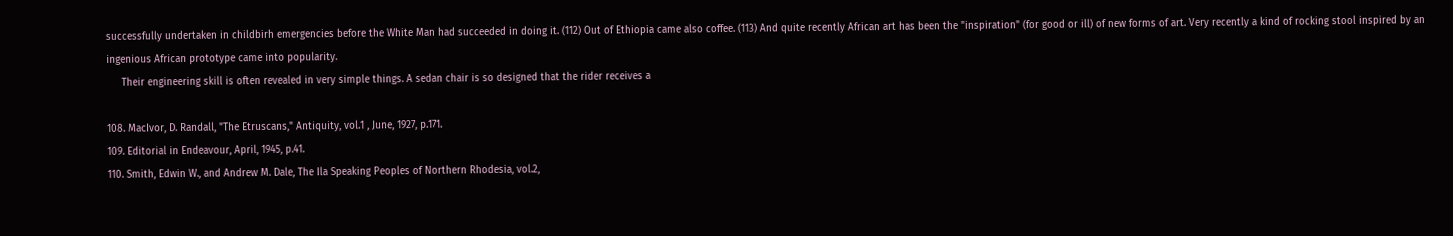successfully undertaken in childbirh emergencies before the White Man had succeeded in doing it. (112) Out of Ethiopia came also coffee. (113) And quite recently African art has been the "inspiration" (for good or ill) of new forms of art. Very recently a kind of rocking stool inspired by an ingenious African prototype came into popularity.
     Their engineering skill is often revealed in very simple things. A sedan chair is so designed that the rider receives a

108. MacIvor, D. Randall, "The Etruscans," Antiquity, vol.1 , June, 1927, p.171.
109. Editorial in Endeavour, April, 1945, p.41.
110. Smith, Edwin W., and Andrew M. Dale, The Ila Speaking Peoples of Northern Rhodesia, vol.2,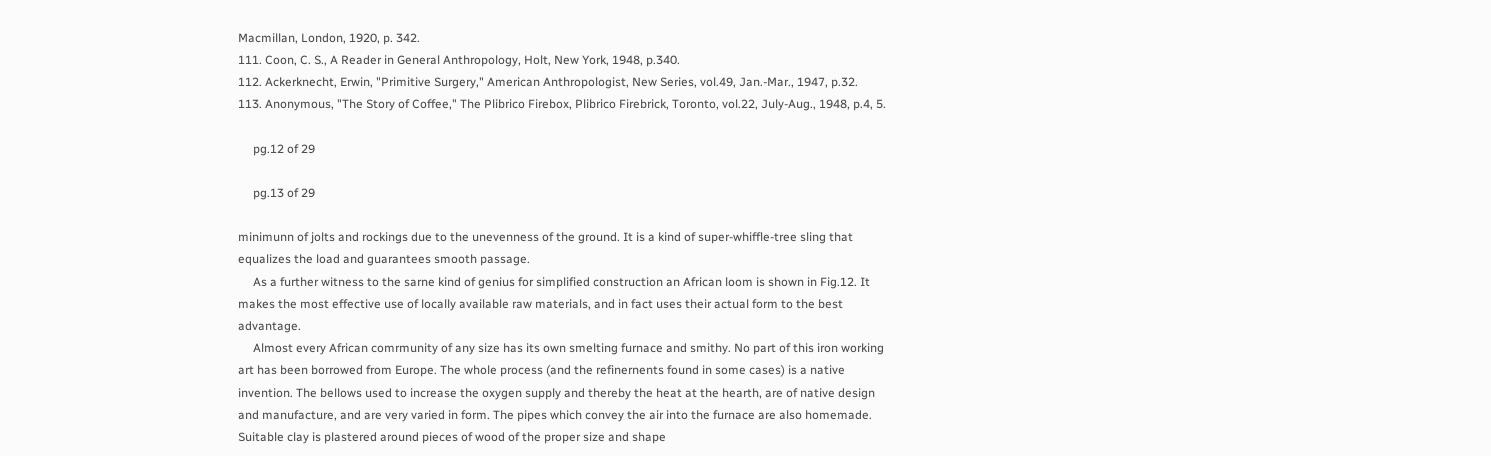Macmillan, London, 1920, p. 342.
111. Coon, C. S., A Reader in General Anthropology, Holt, New York, 1948, p.340.
112. Ackerknecht, Erwin, "Primitive Surgery," American Anthropologist, New Series, vol.49, Jan.-Mar., 1947, p.32.
113. Anonymous, "The Story of Coffee," The Plibrico Firebox, Plibrico Firebrick, Toronto, vol.22, July-Aug., 1948, p.4, 5.

     pg.12 of 29

     pg.13 of 29

minimunn of jolts and rockings due to the unevenness of the ground. It is a kind of super-whiffle-tree sling that equalizes the load and guarantees smooth passage.
     As a further witness to the sarne kind of genius for simplified construction an African loom is shown in Fig.12. It makes the most effective use of locally available raw materials, and in fact uses their actual form to the best advantage.
     Almost every African comrmunity of any size has its own smelting furnace and smithy. No part of this iron working art has been borrowed from Europe. The whole process (and the refinernents found in some cases) is a native invention. The bellows used to increase the oxygen supply and thereby the heat at the hearth, are of native design and manufacture, and are very varied in form. The pipes which convey the air into the furnace are also homemade. Suitable clay is plastered around pieces of wood of the proper size and shape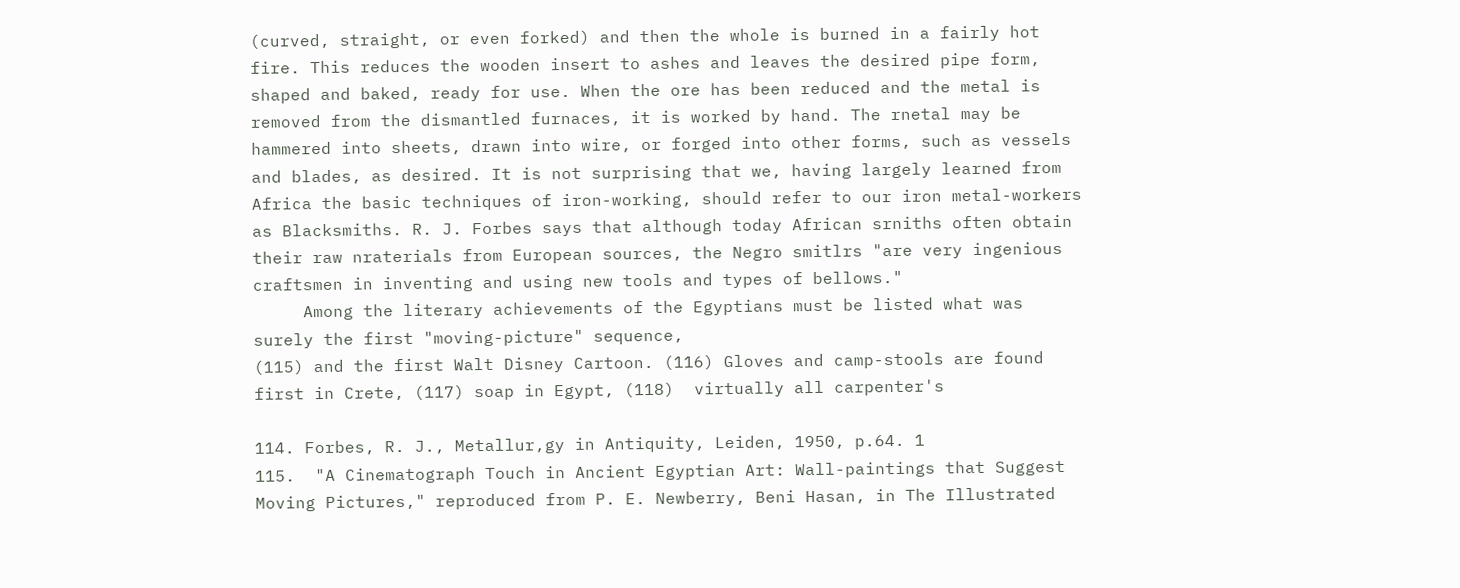(curved, straight, or even forked) and then the whole is burned in a fairly hot fire. This reduces the wooden insert to ashes and leaves the desired pipe form, shaped and baked, ready for use. When the ore has been reduced and the metal is removed from the dismantled furnaces, it is worked by hand. The rnetal may be hammered into sheets, drawn into wire, or forged into other forms, such as vessels and blades, as desired. It is not surprising that we, having largely learned from Africa the basic techniques of iron-working, should refer to our iron metal-workers as Blacksmiths. R. J. Forbes says that although today African srniths often obtain their raw nraterials from European sources, the Negro smitlrs "are very ingenious craftsmen in inventing and using new tools and types of bellows."
     Among the literary achievements of the Egyptians must be listed what was surely the first "moving-picture" sequence,
(115) and the first Walt Disney Cartoon. (116) Gloves and camp-stools are found first in Crete, (117) soap in Egypt, (118)  virtually all carpenter's

114. Forbes, R. J., Metallur,gy in Antiquity, Leiden, 1950, p.64. 1
115.  "A Cinematograph Touch in Ancient Egyptian Art: Wall-paintings that Suggest Moving Pictures," reproduced from P. E. Newberry, Beni Hasan, in The Illustrated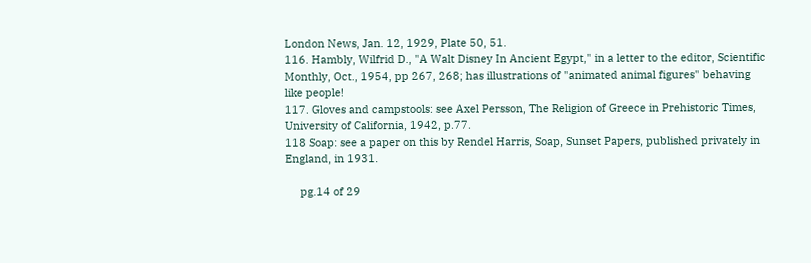London News, Jan. 12, 1929, Plate 50, 51.
116. Hambly, Wilfrid D., "A Walt Disney In Ancient Egypt," in a letter to the editor, Scientific Monthly, Oct., 1954, pp 267, 268; has illustrations of "animated animal figures" behaving like people!
117. Gloves and campstools: see Axel Persson, The Religion of Greece in Prehistoric Times, University of California, 1942, p.77.
118 Soap: see a paper on this by Rendel Harris, Soap, Sunset Papers, published privately in England, in 1931.

     pg.14 of 29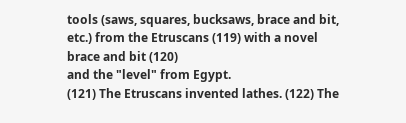tools (saws, squares, bucksaws, brace and bit, etc.) from the Etruscans (119) with a novel brace and bit (120)
and the "level" from Egypt.
(121) The Etruscans invented lathes. (122) The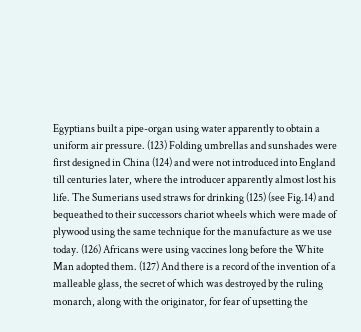Egyptians built a pipe-organ using water apparently to obtain a uniform air pressure. (123) Folding umbrellas and sunshades were first designed in China (124) and were not introduced into England till centuries later, where the introducer apparently almost lost his life. The Sumerians used straws for drinking (125) (see Fig.14) and bequeathed to their successors chariot wheels which were made of plywood using the same technique for the manufacture as we use today. (126) Africans were using vaccines long before the White Man adopted them. (127) And there is a record of the invention of a malleable glass, the secret of which was destroyed by the ruling monarch, along with the originator, for fear of upsetting the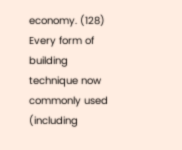economy. (128) Every form of building technique now commonly used (including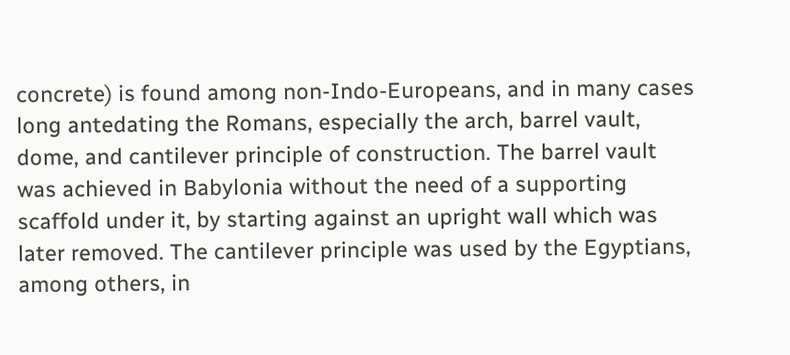concrete) is found among non-Indo-Europeans, and in many cases long antedating the Romans, especially the arch, barrel vault, dome, and cantilever principle of construction. The barrel vault was achieved in Babylonia without the need of a supporting scaffold under it, by starting against an upright wall which was later removed. The cantilever principle was used by the Egyptians, among others, in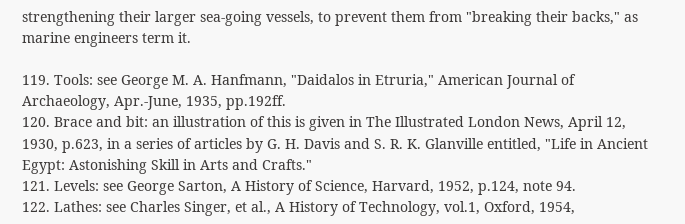strengthening their larger sea-going vessels, to prevent them from "breaking their backs," as marine engineers term it.

119. Tools: see George M. A. Hanfmann, "Daidalos in Etruria," American Journal of Archaeology, Apr.-June, 1935, pp.192ff.
120. Brace and bit: an illustration of this is given in The Illustrated London News, April 12, 1930, p.623, in a series of articles by G. H. Davis and S. R. K. Glanville entitled, "Life in Ancient Egypt: Astonishing Skill in Arts and Crafts."
121. Levels: see George Sarton, A History of Science, Harvard, 1952, p.124, note 94.
122. Lathes: see Charles Singer, et al., A History of Technology, vol.1, Oxford, 1954,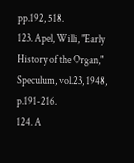pp.192, 518.
123. Apel, Willi, "Early History of the Organ," Speculum, vol.23, 1948, p.191-216.
124. A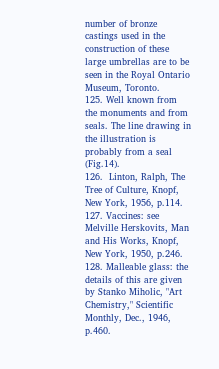number of bronze castings used in the construction of these large umbrellas are to be seen in the Royal Ontario Museum, Toronto.
125. Well known from the monuments and from seals. The line drawing in the illustration is probably from a seal (Fig.14).
126.  Linton, Ralph, The Tree of Culture, Knopf, New York, 1956, p.114.
127. Vaccines: see Melville Herskovits, Man and His Works, Knopf, New York, 1950, p.246.
128. Malleable glass: the details of this are given by Stanko Miholic, "Art Chemistry," Scientific Monthly, Dec., 1946, p.460.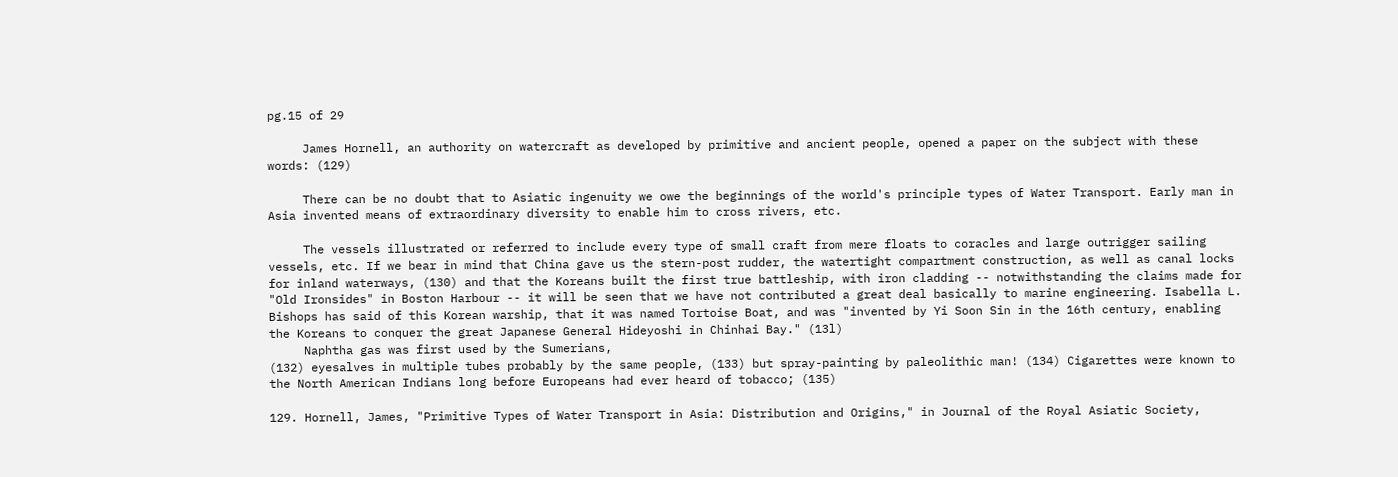pg.15 of 29

     James Hornell, an authority on watercraft as developed by primitive and ancient people, opened a paper on the subject with these words: (129)

     There can be no doubt that to Asiatic ingenuity we owe the beginnings of the world's principle types of Water Transport. Early man in Asia invented means of extraordinary diversity to enable him to cross rivers, etc.

     The vessels illustrated or referred to include every type of small craft from mere floats to coracles and large outrigger sailing vessels, etc. If we bear in mind that China gave us the stern-post rudder, the watertight compartment construction, as well as canal locks for inland waterways, (130) and that the Koreans built the first true battleship, with iron cladding -- notwithstanding the claims made for "Old Ironsides" in Boston Harbour -- it will be seen that we have not contributed a great deal basically to marine engineering. Isabella L. Bishops has said of this Korean warship, that it was named Tortoise Boat, and was "invented by Yi Soon Sin in the 16th century, enabling the Koreans to conquer the great Japanese General Hideyoshi in Chinhai Bay." (13l)
     Naphtha gas was first used by the Sumerians,
(132) eyesalves in multiple tubes probably by the same people, (133) but spray-painting by paleolithic man! (134) Cigarettes were known to the North American Indians long before Europeans had ever heard of tobacco; (135)

129. Hornell, James, "Primitive Types of Water Transport in Asia: Distribution and Origins," in Journal of the Royal Asiatic Society,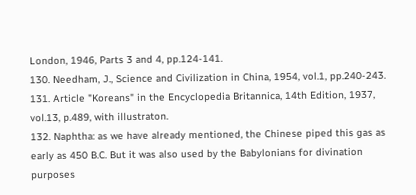London, 1946, Parts 3 and 4, pp.124-141.
130. Needham, J., Science and Civilization in China, 1954, vol.1, pp.240-243.
131. Article "Koreans" in the Encyclopedia Britannica, 14th Edition, 1937, vol.13, p.489, with illustraton.
132. Naphtha: as we have already mentioned, the Chinese piped this gas as early as 450 B.C. But it was also used by the Babylonians for divination purposes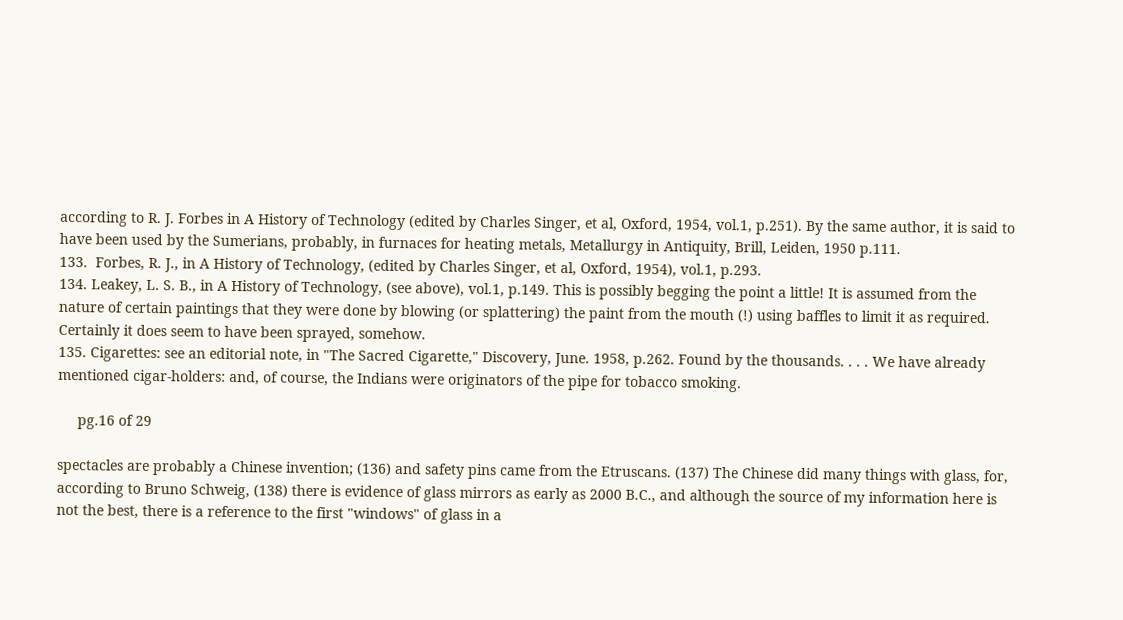according to R. J. Forbes in A History of Technology (edited by Charles Singer, et al, Oxford, 1954, vol.1, p.251). By the same author, it is said to have been used by the Sumerians, probably, in furnaces for heating metals, Metallurgy in Antiquity, Brill, Leiden, 1950 p.111.
133.  Forbes, R. J., in A History of Technology, (edited by Charles Singer, et al, Oxford, 1954), vol.1, p.293.
134. Leakey, L. S. B., in A History of Technology, (see above), vol.1, p.149. This is possibly begging the point a little! It is assumed from the nature of certain paintings that they were done by blowing (or splattering) the paint from the mouth (!) using baffles to limit it as required. Certainly it does seem to have been sprayed, somehow.
135. Cigarettes: see an editorial note, in "The Sacred Cigarette," Discovery, June. 1958, p.262. Found by the thousands. . . . We have already mentioned cigar-holders: and, of course, the Indians were originators of the pipe for tobacco smoking.

     pg.16 of 29

spectacles are probably a Chinese invention; (136) and safety pins came from the Etruscans. (137) The Chinese did many things with glass, for, according to Bruno Schweig, (138) there is evidence of glass mirrors as early as 2000 B.C., and although the source of my information here is not the best, there is a reference to the first "windows" of glass in a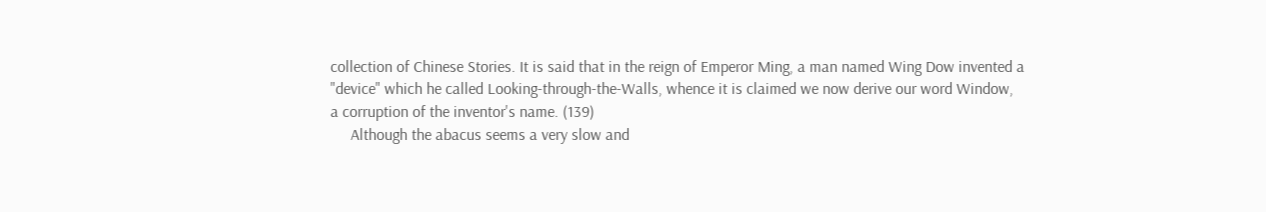collection of Chinese Stories. It is said that in the reign of Emperor Ming, a man named Wing Dow invented a "device" which he called Looking-through-the-Walls, whence it is claimed we now derive our word Window, a corruption of the inventor's name. (139)
     Although the abacus seems a very slow and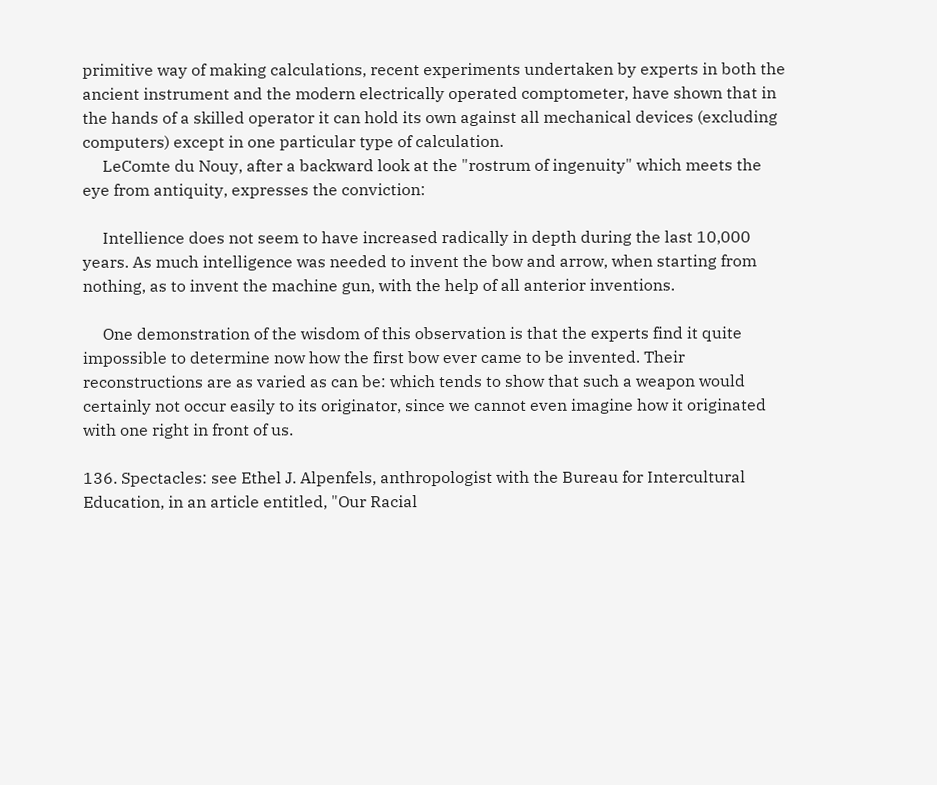primitive way of making calculations, recent experiments undertaken by experts in both the ancient instrument and the modern electrically operated comptometer, have shown that in the hands of a skilled operator it can hold its own against all mechanical devices (excluding computers) except in one particular type of calculation.
     LeComte du Nouy, after a backward look at the "rostrum of ingenuity" which meets the eye from antiquity, expresses the conviction:

     Intellience does not seem to have increased radically in depth during the last 10,000 years. As much intelligence was needed to invent the bow and arrow, when starting from nothing, as to invent the machine gun, with the help of all anterior inventions.

     One demonstration of the wisdom of this observation is that the experts find it quite impossible to determine now how the first bow ever came to be invented. Their reconstructions are as varied as can be: which tends to show that such a weapon would certainly not occur easily to its originator, since we cannot even imagine how it originated with one right in front of us.

136. Spectacles: see Ethel J. Alpenfels, anthropologist with the Bureau for Intercultural Education, in an article entitled, "Our Racial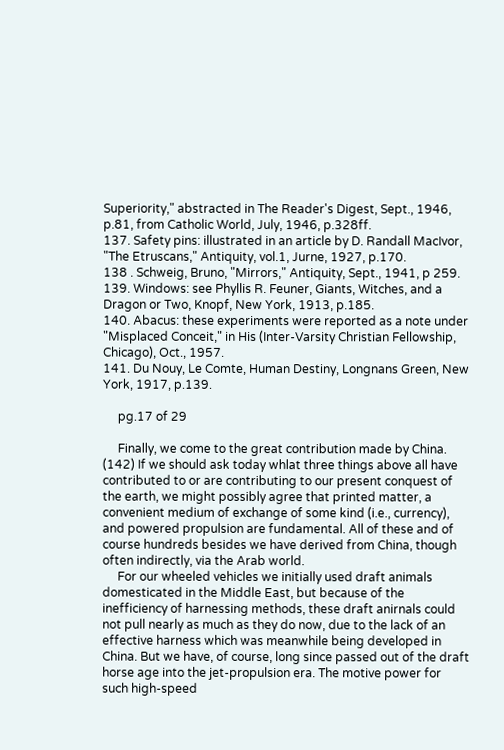Superiority," abstracted in The Reader's Digest, Sept., 1946, p.81, from Catholic World, July, 1946, p.328ff.
137. Safety pins: illustrated in an article by D. Randall MacIvor, "The Etruscans," Antiquity, vol.1, Jurne, 1927, p.170.
138 . Schweig, Bruno, "Mirrors," Antiquity, Sept., 1941, p 259.
139. Windows: see Phyllis R. Feuner, Giants, Witches, and a Dragon or Two, Knopf, New York, 1913, p.185.
140. Abacus: these experiments were reported as a note under "Misplaced Conceit," in His (Inter-Varsity Christian Fellowship, Chicago), Oct., 1957.
141. Du Nouy, Le Comte, Human Destiny, Longnans Green, New York, 1917, p.139.

     pg.17 of 29

     Finally, we come to the great contribution made by China. (142) If we should ask today whlat three things above all have contributed to or are contributing to our present conquest of the earth, we might possibly agree that printed matter, a convenient medium of exchange of some kind (i.e., currency), and powered propulsion are fundamental. All of these and of course hundreds besides we have derived from China, though often indirectly, via the Arab world.
     For our wheeled vehicles we initially used draft animals domesticated in the Middle East, but because of the inefficiency of harnessing methods, these draft anirnals could not pull nearly as much as they do now, due to the lack of an effective harness which was meanwhile being developed in China. But we have, of course, long since passed out of the draft horse age into the jet-propulsion era. The motive power for such high-speed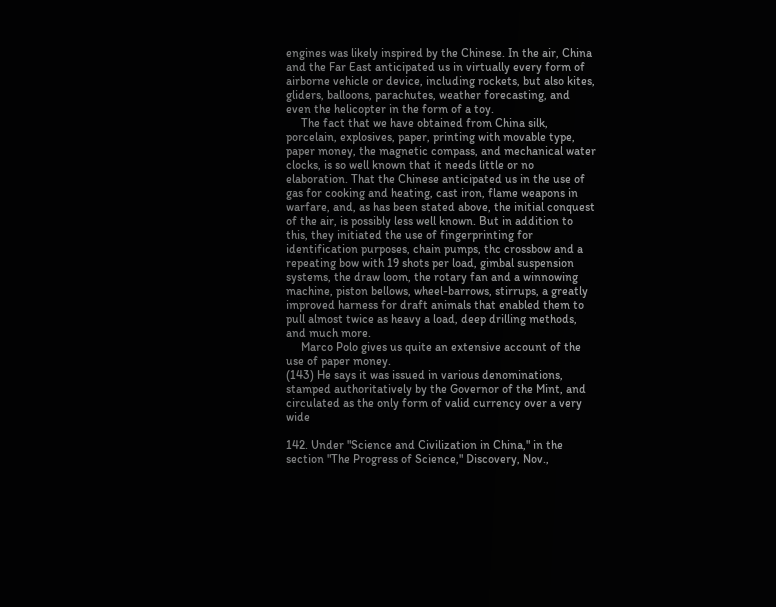engines was likely inspired by the Chinese. In the air, China and the Far East anticipated us in virtually every form of airborne vehicle or device, including rockets, but also kites, gliders, balloons, parachutes, weather forecasting, and even the helicopter in the form of a toy.
     The fact that we have obtained from China silk, porcelain, explosives, paper, printing with movable type, paper money, the magnetic compass, and mechanical water clocks, is so well known that it needs little or no elaboration. That the Chinese anticipated us in the use of gas for cooking and heating, cast iron, flame weapons in warfare, and, as has been stated above, the initial conquest of the air, is possibly less well known. But in addition to this, they initiated the use of fingerprinting for identification purposes, chain pumps, thc crossbow and a repeating bow with 19 shots per load, gimbal suspension systems, the draw loom, the rotary fan and a winnowing machine, piston bellows, wheel-barrows, stirrups, a greatly improved harness for draft animals that enabled them to pull almost twice as heavy a load, deep drilling methods, and much more.
     Marco Polo gives us quite an extensive account of the use of paper money.
(143) He says it was issued in various denominations, stamped authoritatively by the Governor of the Mint, and circulated as the only form of valid currency over a very wide

142. Under "Science and Civilization in China," in the section "The Progress of Science," Discovery, Nov.,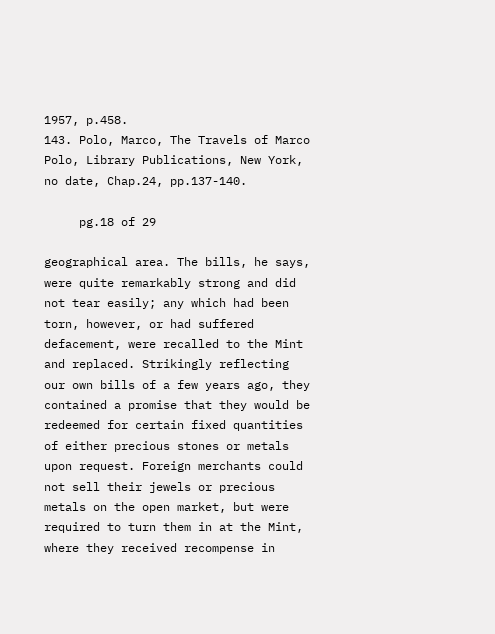1957, p.458.
143. Polo, Marco, The Travels of Marco Polo, Library Publications, New York, no date, Chap.24, pp.137-140.

     pg.18 of 29

geographical area. The bills, he says, were quite remarkably strong and did not tear easily; any which had been torn, however, or had suffered defacement, were recalled to the Mint and replaced. Strikingly reflecting our own bills of a few years ago, they contained a promise that they would be redeemed for certain fixed quantities of either precious stones or metals upon request. Foreign merchants could not sell their jewels or precious metals on the open market, but were required to turn them in at the Mint, where they received recompense in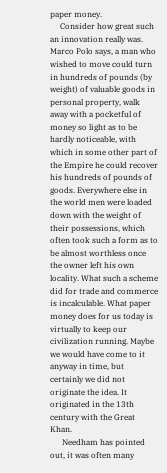paper money.
     Consider how great such an innovation really was. Marco Polo says, a man who wished to move could turn in hundreds of pounds (by weight) of valuable goods in personal property, walk away with a pocketful of money so light as to be hardly noticeable, with which in some other part of the Empire he could recover his hundreds of pounds of goods. Everywhere else in the world men were loaded down with the weight of their possessions, which often took such a form as to be almost worthless once the owner left his own locality. What such a scheme did for trade and commerce is incalculable. What paper money does for us today is virtually to keep our civilization running. Maybe we would have come to it anyway in time, but certainly we did not originate the idea. It originated in the 13th century with the Great Khan.
      Needham has pointed out, it was often many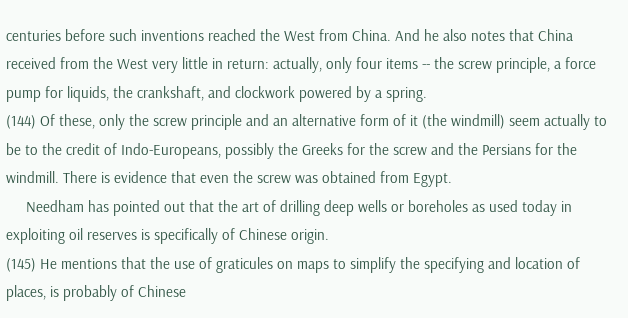centuries before such inventions reached the West from China. And he also notes that China received from the West very little in return: actually, only four items -- the screw principle, a force pump for liquids, the crankshaft, and clockwork powered by a spring.
(144) Of these, only the screw principle and an alternative form of it (the windmill) seem actually to be to the credit of Indo-Europeans, possibly the Greeks for the screw and the Persians for the windmill. There is evidence that even the screw was obtained from Egypt.
     Needham has pointed out that the art of drilling deep wells or boreholes as used today in exploiting oil reserves is specifically of Chinese origin.
(145) He mentions that the use of graticules on maps to simplify the specifying and location of places, is probably of Chinese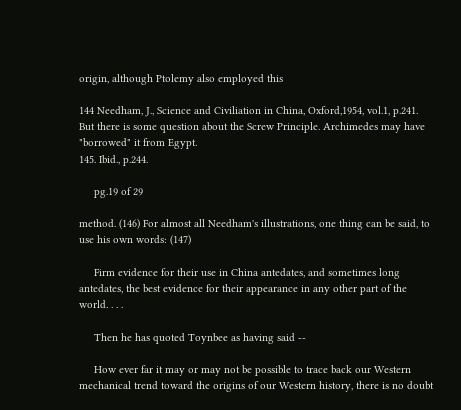origin, although Ptolemy also employed this

144 Needham, J., Science and Civiliation in China, Oxford,1954, vol.1, p.241. But there is some question about the Screw Principle. Archimedes may have "borrowed" it from Egypt.
145. Ibid., p.244.

     pg.19 of 29

method. (146) For almost all Needham's illustrations, one thing can be said, to use his own words: (147)

     Firm evidence for their use in China antedates, and sometimes long antedates, the best evidence for their appearance in any other part of the world. . . .

     Then he has quoted Toynbee as having said --

     How ever far it may or may not be possible to trace back our Western mechanical trend toward the origins of our Western history, there is no doubt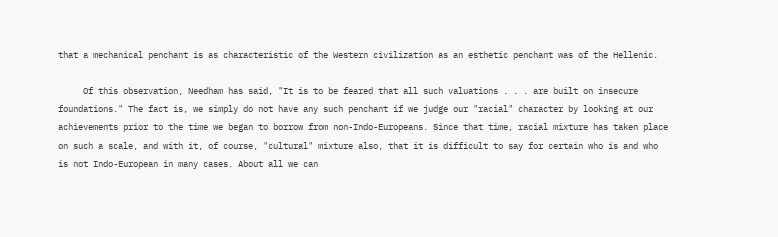that a mechanical penchant is as characteristic of the Western civilization as an esthetic penchant was of the Hellenic.

     Of this observation, Needham has said, "It is to be feared that all such valuations . . . are built on insecure foundations." The fact is, we simply do not have any such penchant if we judge our "racial" character by looking at our achievements prior to the time we began to borrow from non-Indo-Europeans. Since that time, racial mixture has taken place on such a scale, and with it, of course, "cultural" mixture also, that it is difficult to say for certain who is and who is not Indo-European in many cases. About all we can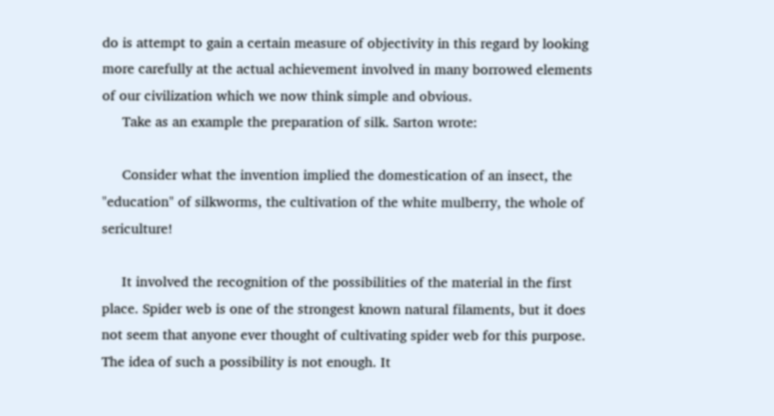do is attempt to gain a certain measure of objectivity in this regard by looking more carefully at the actual achievement involved in many borrowed elements of our civilization which we now think simple and obvious.
     Take as an example the preparation of silk. Sarton wrote:

     Consider what the invention implied the domestication of an insect, the "education" of silkworms, the cultivation of the white mulberry, the whole of sericulture!

     It involved the recognition of the possibilities of the material in the first place. Spider web is one of the strongest known natural filaments, but it does not seem that anyone ever thought of cultivating spider web for this purpose. The idea of such a possibility is not enough. It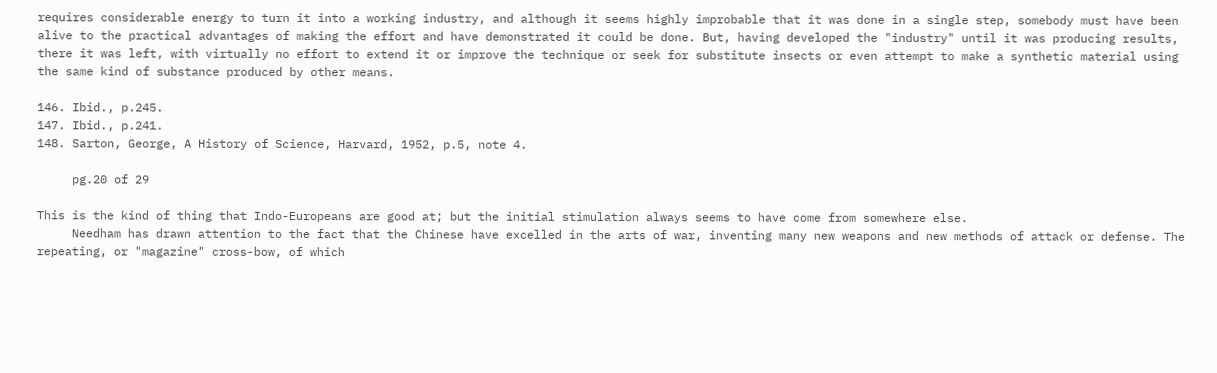requires considerable energy to turn it into a working industry, and although it seems highly improbable that it was done in a single step, somebody must have been alive to the practical advantages of making the effort and have demonstrated it could be done. But, having developed the "industry" until it was producing results, there it was left, with virtually no effort to extend it or improve the technique or seek for substitute insects or even attempt to make a synthetic material using the same kind of substance produced by other means.

146. Ibid., p.245.
147. Ibid., p.241.
148. Sarton, George, A History of Science, Harvard, 1952, p.5, note 4.

     pg.20 of 29

This is the kind of thing that Indo-Europeans are good at; but the initial stimulation always seems to have come from somewhere else.
     Needham has drawn attention to the fact that the Chinese have excelled in the arts of war, inventing many new weapons and new methods of attack or defense. The repeating, or "magazine" cross-bow, of which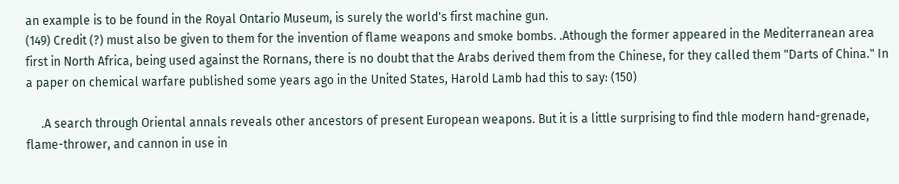an example is to be found in the Royal Ontario Museum, is surely the world's first machine gun.
(149) Credit (?) must also be given to them for the invention of flame weapons and smoke bombs. .Athough the former appeared in the Mediterranean area first in North Africa, being used against the Rornans, there is no doubt that the Arabs derived them from the Chinese, for they called them "Darts of China." In a paper on chemical warfare published some years ago in the United States, Harold Lamb had this to say: (150)

     .A search through Oriental annals reveals other ancestors of present European weapons. But it is a little surprising to find thle modern hand-grenade, flame-thrower, and cannon in use in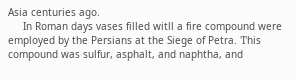Asia centuries ago.
     In Roman days vases filled witll a fire compound were employed by the Persians at the Siege of Petra. 'I'his compound was sulfur, asphalt, and naphtha, and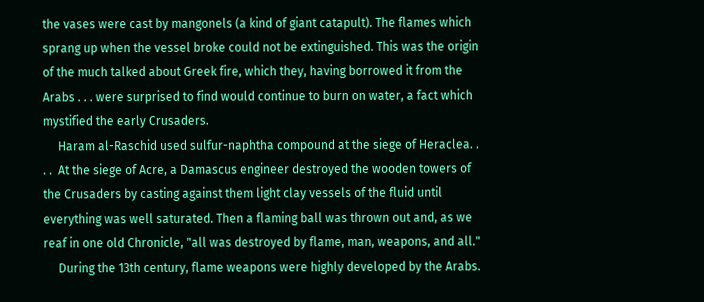the vases were cast by mangonels (a kind of giant catapult). The flames which sprang up when the vessel broke could not be extinguished. This was the origin of the much talked about Greek fire, which they, having borrowed it from the Arabs . . . were surprised to find would continue to burn on water, a fact which mystified the early Crusaders.
     Haram al-Raschid used sulfur-naphtha compound at the siege of Heraclea. . . .  At the siege of Acre, a Damascus engineer destroyed the wooden towers of the Crusaders by casting against them light clay vessels of the fluid until everything was well saturated. Then a flaming ball was thrown out and, as we reaf in one old Chronicle, "all was destroyed by flame, man, weapons, and all."
     During the 13th century, flame weapons were highly developed by the Arabs.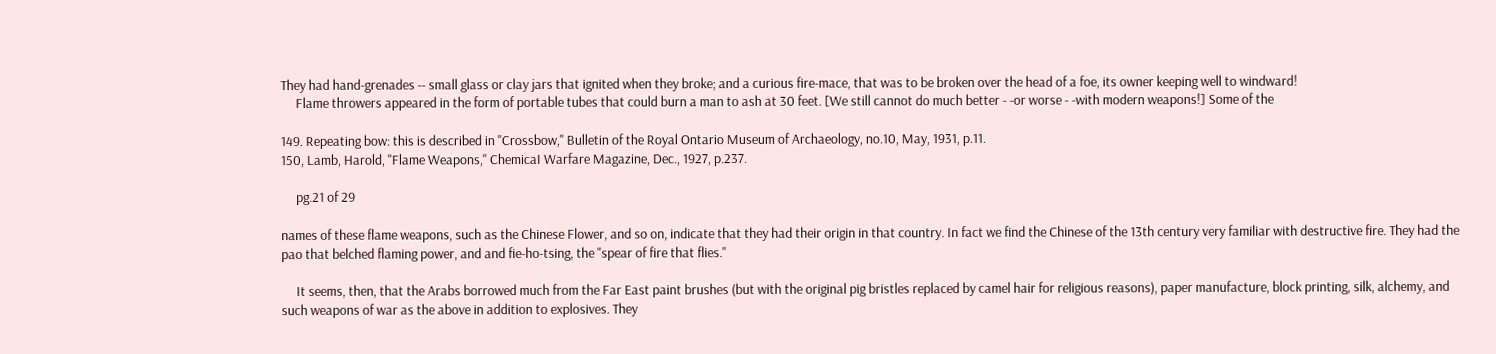They had hand-grenades -- small glass or clay jars that ignited when they broke; and a curious fire-mace, that was to be broken over the head of a foe, its owner keeping well to windward!
     Flame throwers appeared in the form of portable tubes that could burn a man to ash at 30 feet. [We still cannot do much better - -or worse - -with modern weapons!] Some of the

149. Repeating bow: this is described in "Crossbow," Bulletin of the Royal Ontario Museum of Archaeology, no.10, May, 1931, p.11.
150, Lamb, Harold, "Flame Weapons," ChemicaI Warfare Magazine, Dec., 1927, p.237.

     pg.21 of 29

names of these flame weapons, such as the Chinese Flower, and so on, indicate that they had their origin in that country. In fact we find the Chinese of the 13th century very familiar with destructive fire. They had the pao that belched flaming power, and and fie-ho-tsing, the "spear of fire that flies."

     It seems, then, that the Arabs borrowed much from the Far East paint brushes (but with the original pig bristles replaced by camel hair for religious reasons), paper manufacture, block printing, silk, alchemy, and such weapons of war as the above in addition to explosives. They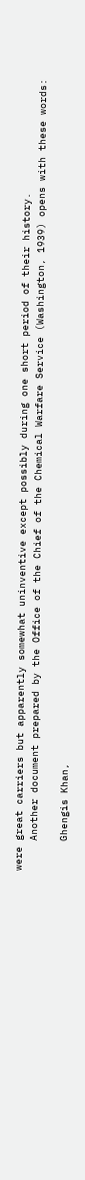were great carriers but apparently somewhat uninventive except possibly during one short period of their history.
     Another document prepared by the Office of the Chief of the Chemical Warfare Service (Washington, 1939) opens with these words:

     Ghengis Khan,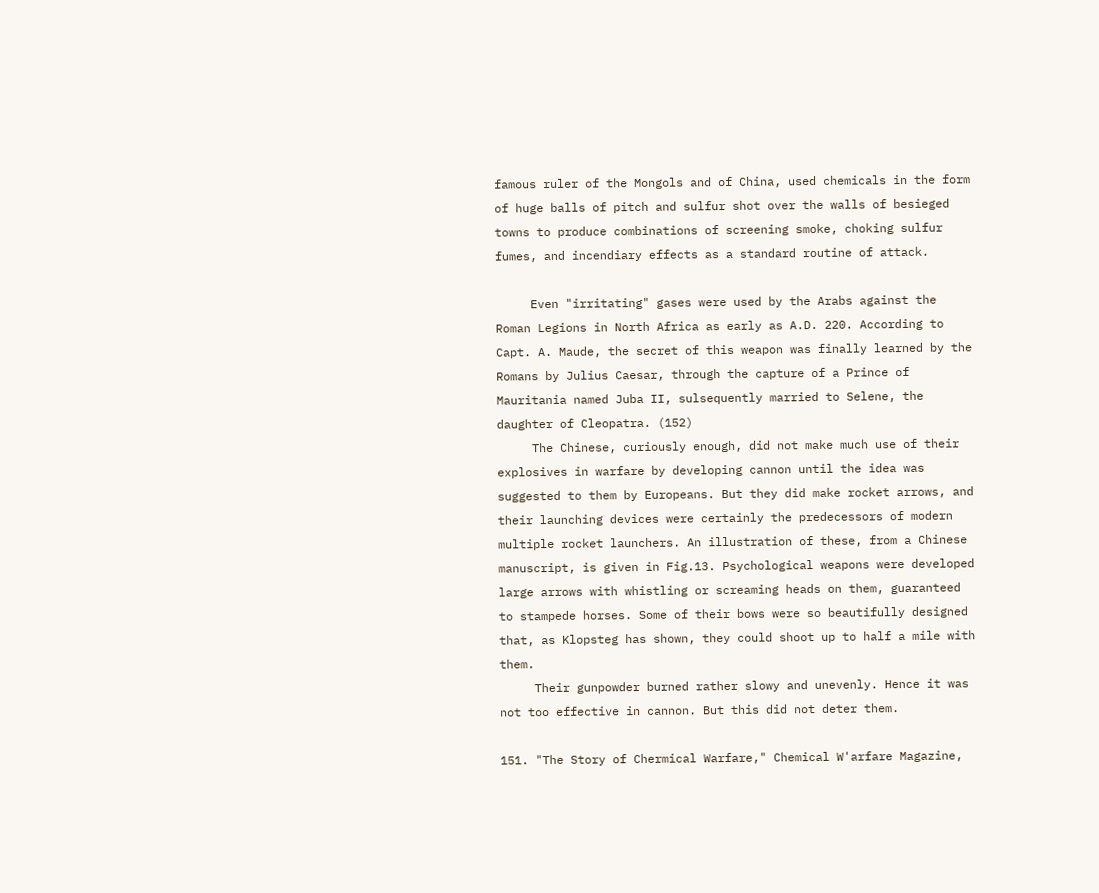famous ruler of the Mongols and of China, used chemicals in the form of huge balls of pitch and sulfur shot over the walls of besieged towns to produce combinations of screening smoke, choking sulfur fumes, and incendiary effects as a standard routine of attack.

     Even "irritating" gases were used by the Arabs against the Roman Legions in North Africa as early as A.D. 220. According to Capt. A. Maude, the secret of this weapon was finally learned by the Romans by Julius Caesar, through the capture of a Prince of Mauritania named Juba II, sulsequently married to Selene, the daughter of Cleopatra. (152)
     The Chinese, curiously enough, did not make much use of their explosives in warfare by developing cannon until the idea was suggested to them by Europeans. But they did make rocket arrows, and their launching devices were certainly the predecessors of modern multiple rocket launchers. An illustration of these, from a Chinese manuscript, is given in Fig.13. Psychological weapons were developed large arrows with whistling or screaming heads on them, guaranteed to stampede horses. Some of their bows were so beautifully designed that, as Klopsteg has shown, they could shoot up to half a mile with them.
     Their gunpowder burned rather slowy and unevenly. Hence it was not too effective in cannon. But this did not deter them.

151. "The Story of Chermical Warfare," Chemical W'arfare Magazine,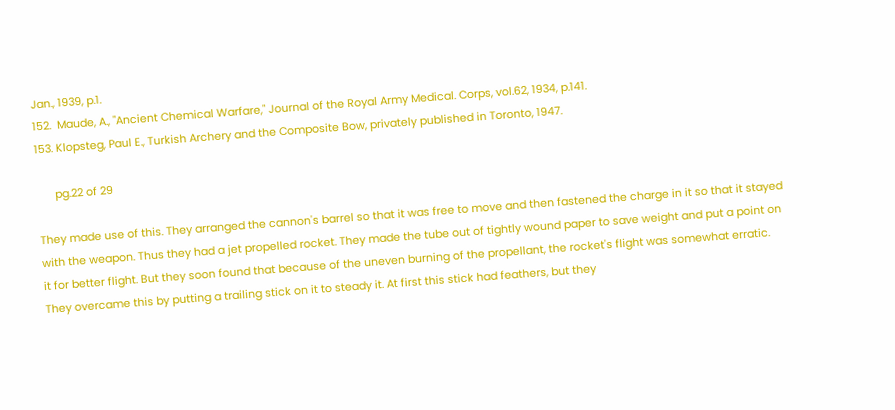Jan., 1939, p.1.
152.  Maude, A., "Ancient Chemical Warfare," Journal of the Royal Army Medical. Corps, vol.62, 1934, p.141.
153. Klopsteg, Paul E., Turkish Archery and the Composite Bow, privately published in Toronto, 1947.

      pg.22 of 29

They made use of this. They arranged the cannon's barrel so that it was free to move and then fastened the charge in it so that it stayed with the weapon. Thus they had a jet propelled rocket. They made the tube out of tightly wound paper to save weight and put a point on it for better flight. But they soon found that because of the uneven burning of the propellant, the rocket's flight was somewhat erratic. They overcame this by putting a trailing stick on it to steady it. At first this stick had feathers, but they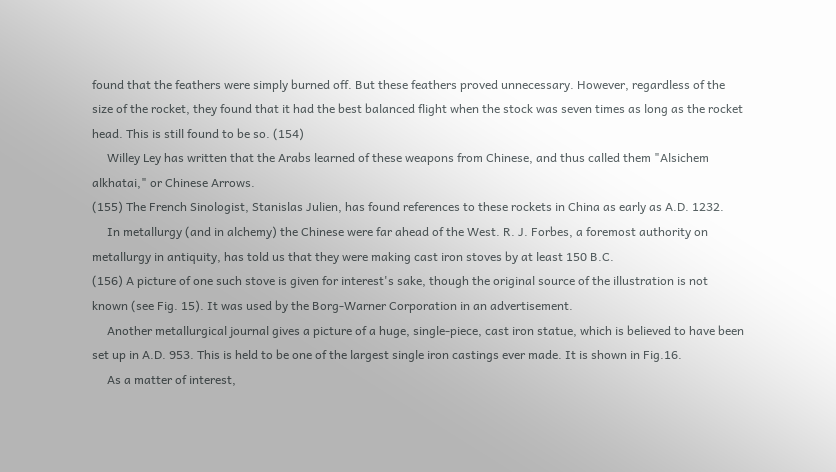found that the feathers were simply burned off. But these feathers proved unnecessary. However, regardless of the size of the rocket, they found that it had the best balanced flight when the stock was seven times as long as the rocket head. This is still found to be so. (154)
     Willey Ley has written that the Arabs learned of these weapons from Chinese, and thus called them "Alsichem alkhatai," or Chinese Arrows.
(155) The French Sinologist, Stanislas Julien, has found references to these rockets in China as early as A.D. 1232.
     In metallurgy (and in alchemy) the Chinese were far ahead of the West. R. J. Forbes, a foremost authority on metallurgy in antiquity, has told us that they were making cast iron stoves by at least 150 B.C.
(156) A picture of one such stove is given for interest's sake, though the original source of the illustration is not known (see Fig. 15). It was used by the Borg-Warner Corporation in an advertisement.
     Another metallurgical journal gives a picture of a huge, single-piece, cast iron statue, which is believed to have been set up in A.D. 953. This is held to be one of the largest single iron castings ever made. It is shown in Fig.16.
     As a matter of interest,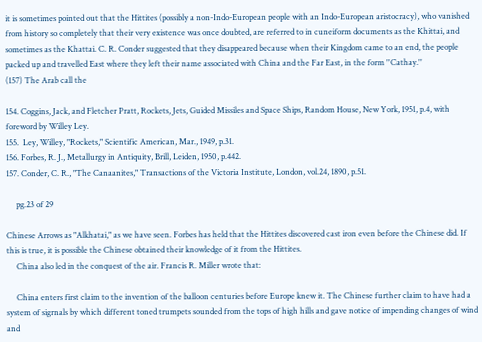it is sometimes pointed out that the Hittites (possibly a non-Indo-European people with an Indo-European aristocracy), who vanished from history so completely that their very existence was once doubted, are referred to in cuneiform documents as the Khittai, and sometimes as the Khattai. C. R. Conder suggested that they disappeared because when their Kingdom came to an end, the people packed up and travelled East where they left their name associated with China and the Far East, in the form ''Cathay.''
(157) The Arab call the

154. Coggins, Jack, and Fletcher Pratt, Rockets, Jets, Guided Missiles and Space Ships, Random House, New York, 1951, p.4, with foreword by Willey Ley.
155.  Ley, Willey, "Rockets," Scientific American, Mar., 1949, p.31.
156. Forbes, R. J., Metallurgy in Antiquity, Brill, Leiden, 1950, p.442.
157. Conder, C. R., "The Canaanites," Transactions of the Victoria Institute, London, vol.24, 1890, p.51.

     pg.23 of 29

Chinese Arrows as "Alkhatai," as we have seen. Forbes has held that the Hittites discovered cast iron even before the Chinese did. If this is true, it is possible the Chinese obtained their knowledge of it from the Hittites.
     China also led in the conquest of the air. Francis R. Miller wrote that:

     China enters first claim to the invention of the balloon centuries before Europe knew it. The Chinese further claim to have had a system of sigrnals by which different toned trumpets sounded from the tops of high hills and gave notice of impending changes of wind and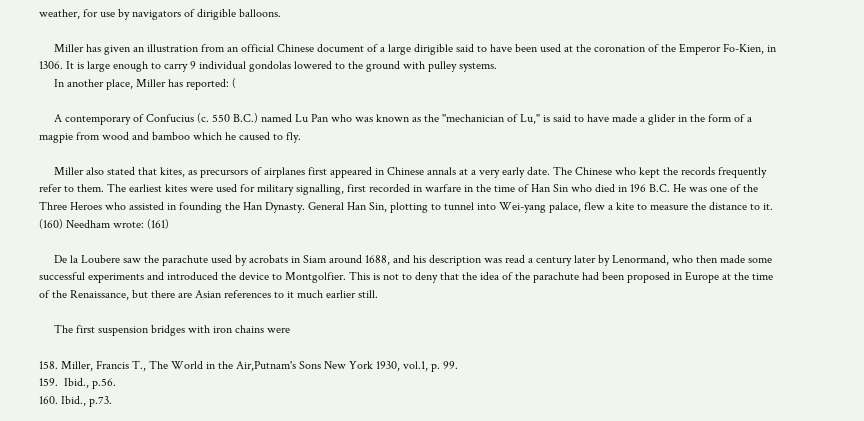weather, for use by navigators of dirigible balloons.

     Miller has given an illustration from an official Chinese document of a large dirigible said to have been used at the coronation of the Emperor Fo-Kien, in 1306. It is large enough to carry 9 individual gondolas lowered to the ground with pulley systems.
     In another place, Miller has reported: (

     A contemporary of Confucius (c. 550 B.C.) named Lu Pan who was known as the ''mechanician of Lu," is said to have made a glider in the form of a magpie from wood and bamboo which he caused to fly.

     Miller also stated that kites, as precursors of airplanes first appeared in Chinese annals at a very early date. The Chinese who kept the records frequently refer to them. The earliest kites were used for military signalling, first recorded in warfare in the time of Han Sin who died in 196 B.C. He was one of the Three Heroes who assisted in founding the Han Dynasty. General Han Sin, plotting to tunnel into Wei-yang palace, flew a kite to measure the distance to it. (160) Needham wrote: (161)

     De la Loubere saw the parachute used by acrobats in Siam around 1688, and his description was read a century later by Lenormand, who then made some successful experiments and introduced the device to Montgolfier. This is not to deny that the idea of the parachute had been proposed in Europe at the time of the Renaissance, but there are Asian references to it much earlier still.

     The first suspension bridges with iron chains were

158. Miller, Francis T., The World in the Air,Putnam's Sons New York 1930, vol.1, p. 99.
159.  Ibid., p.56.
160. Ibid., p.73.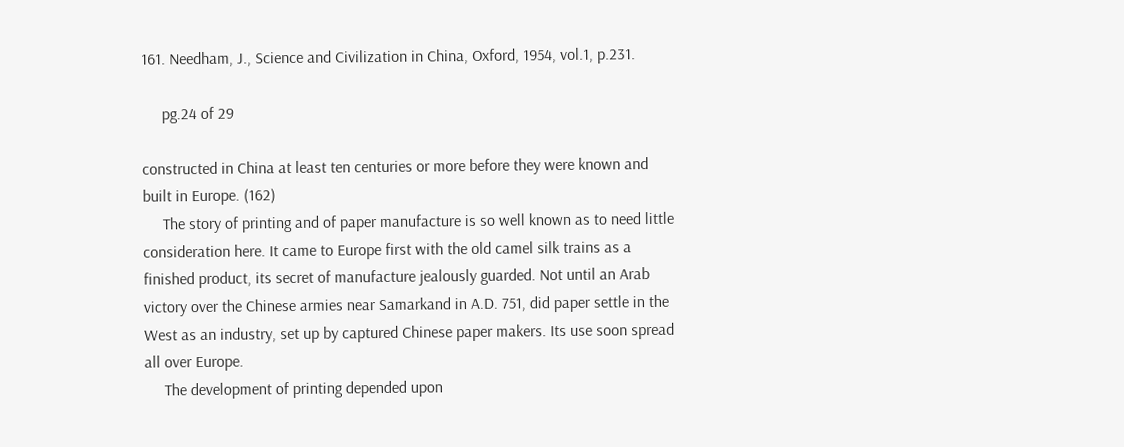161. Needham, J., Science and Civilization in China, Oxford, 1954, vol.1, p.231.

     pg.24 of 29

constructed in China at least ten centuries or more before they were known and built in Europe. (162)
     The story of printing and of paper manufacture is so well known as to need little consideration here. It came to Europe first with the old camel silk trains as a finished product, its secret of manufacture jealously guarded. Not until an Arab victory over the Chinese armies near Samarkand in A.D. 751, did paper settle in the West as an industry, set up by captured Chinese paper makers. Its use soon spread all over Europe.
     The development of printing depended upon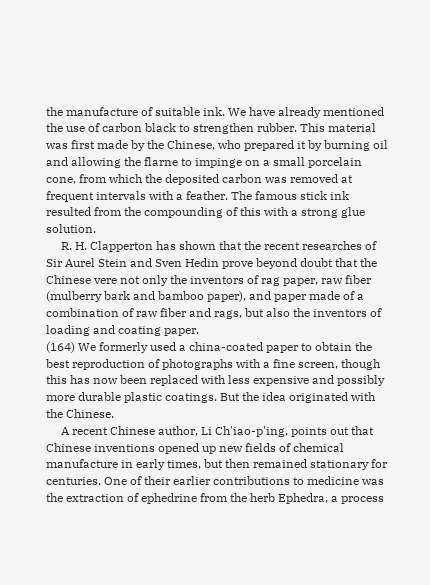the manufacture of suitable ink. We have already mentioned the use of carbon black to strengthen rubber. This material was first made by the Chinese, who prepared it by burning oil and allowing the flarne to impinge on a small porcelain cone, from which the deposited carbon was removed at frequent intervals with a feather. The famous stick ink resulted from the compounding of this with a strong glue solution.
     R. H. Clapperton has shown that the recent researches of Sir Aurel Stein and Sven Hedin prove beyond doubt that the Chinese vere not only the inventors of rag paper, raw fiber (mulberry bark and bamboo paper), and paper made of a combination of raw fiber and rags, but also the inventors of loading and coating paper.
(164) We formerly used a china-coated paper to obtain the best reproduction of photographs with a fine screen, though this has now been replaced with less expensive and possibly more durable plastic coatings. But the idea originated with the Chinese.
     A recent Chinese author, Li Ch'iao-p'ing, points out that Chinese inventions opened up new fields of chemical manufacture in early times, but then remained stationary for centuries. One of their earlier contributions to medicine was the extraction of ephedrine from the herb Ephedra, a process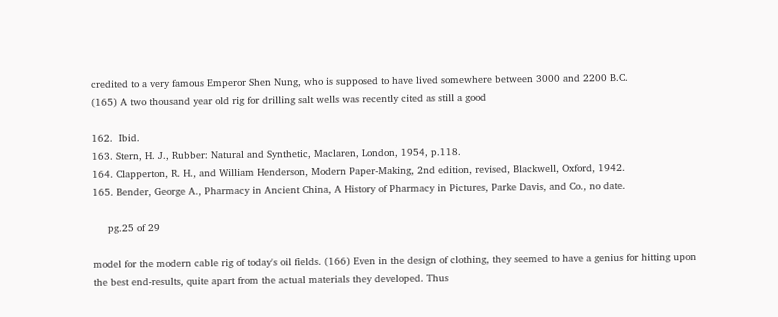credited to a very famous Emperor Shen Nung, who is supposed to have lived somewhere between 3000 and 2200 B.C.
(165) A two thousand year old rig for drilling salt wells was recently cited as still a good

162.  Ibid.
163. Stern, H. J., Rubber: Natural and Synthetic, Maclaren, London, 1954, p.118.
164. Clapperton, R. H., and William Henderson, Modern Paper-Making, 2nd edition, revised, Blackwell, Oxford, 1942.
165. Bender, George A., Pharmacy in Ancient China, A History of Pharmacy in Pictures, Parke Davis, and Co., no date.

     pg.25 of 29

model for the modern cable rig of today's oil fields. (166) Even in the design of clothing, they seemed to have a genius for hitting upon the best end-results, quite apart from the actual materials they developed. Thus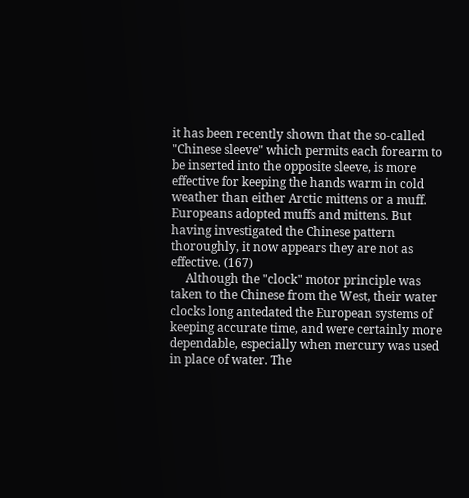it has been recently shown that the so-called "Chinese sleeve" which permits each forearm to be inserted into the opposite sleeve, is more effective for keeping the hands warm in cold weather than either Arctic mittens or a muff. Europeans adopted muffs and mittens. But having investigated the Chinese pattern thoroughly, it now appears they are not as effective. (167)
     Although the "clock" motor principle was taken to the Chinese from the West, their water clocks long antedated the European systems of keeping accurate time, and were certainly more dependable, especially when mercury was used in place of water. The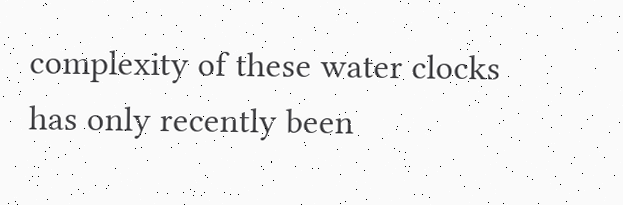complexity of these water clocks has only recently been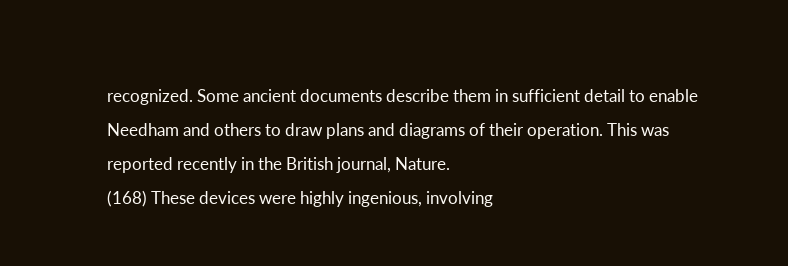recognized. Some ancient documents describe them in sufficient detail to enable Needham and others to draw plans and diagrams of their operation. This was reported recently in the British journal, Nature.
(168) These devices were highly ingenious, involving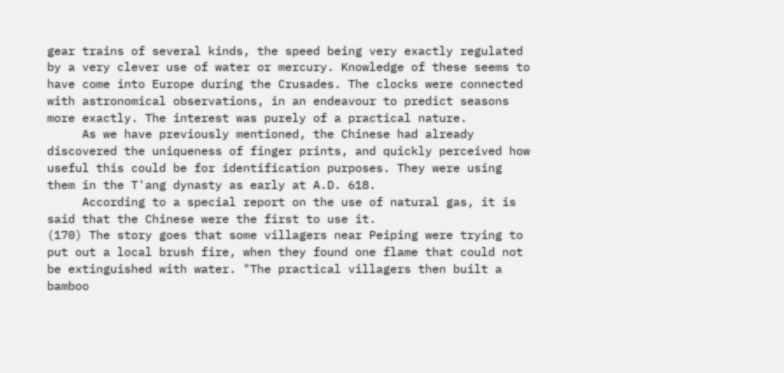gear trains of several kinds, the speed being very exactly regulated by a very clever use of water or mercury. Knowledge of these seems to have come into Europe during the Crusades. The clocks were connected with astronomical observations, in an endeavour to predict seasons more exactly. The interest was purely of a practical nature.
     As we have previously mentioned, the Chinese had already discovered the uniqueness of finger prints, and quickly perceived how useful this could be for identification purposes. They were using them in the T'ang dynasty as early at A.D. 618.
     According to a special report on the use of natural gas, it is said that the Chinese were the first to use it.
(170) The story goes that some villagers near Peiping were trying to put out a local brush fire, when they found one flame that could not be extinguished with water. "The practical villagers then built a bamboo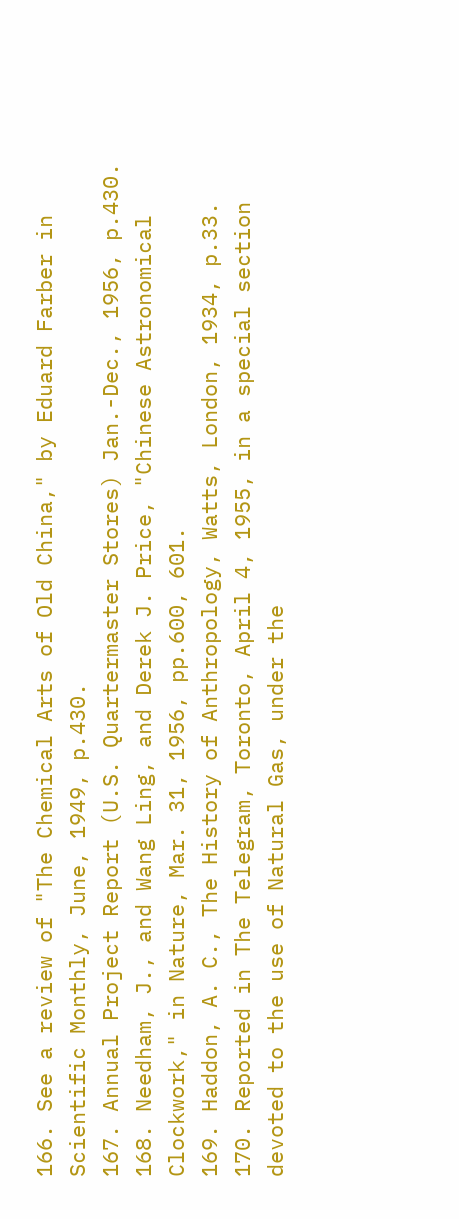166. See a review of "The Chemical Arts of Old China," by Eduard Farber in Scientific Monthly, June, 1949, p.430.
167. Annual Project Report (U.S. Quartermaster Stores) Jan.-Dec., 1956, p.430.
168. Needham, J., and Wang Ling, and Derek J. Price, "Chinese Astronomical Clockwork," in Nature, Mar. 31, 1956, pp.600, 601.
169. Haddon, A. C., The History of Anthropology, Watts, London, 1934, p.33.
170. Reported in The Telegram, Toronto, April 4, 1955, in a special section devoted to the use of Natural Gas, under the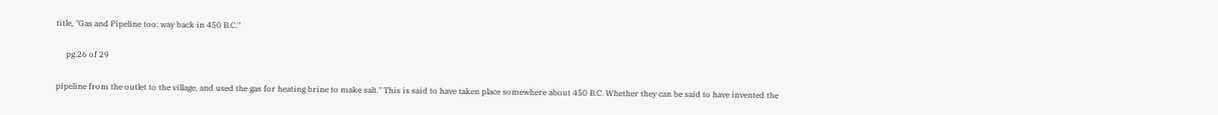title, "Gas and Pipeline too: way back in 450 B.C."

     pg.26 of 29

pipeline from the outlet to the village, and used the gas for heating brine to make salt." This is said to have taken place somewhere about 450 B.C. Whether they can be said to have invented the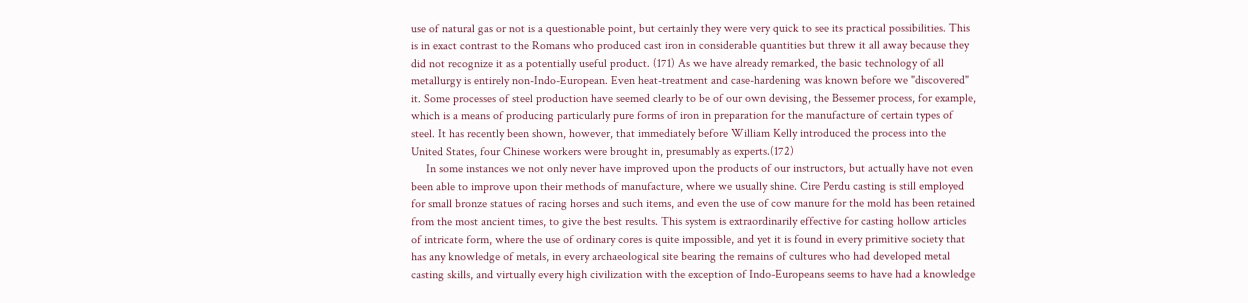use of natural gas or not is a questionable point, but certainly they were very quick to see its practical possibilities. This is in exact contrast to the Romans who produced cast iron in considerable quantities but threw it all away because they did not recognize it as a potentially useful product. (171) As we have already remarked, the basic technology of all metallurgy is entirely non-Indo-European. Even heat-treatment and case-hardening was known before we "discovered" it. Some processes of steel production have seemed clearly to be of our own devising, the Bessemer process, for example, which is a means of producing particularly pure forms of iron in preparation for the manufacture of certain types of steel. It has recently been shown, however, that immediately before William Kelly introduced the process into the United States, four Chinese workers were brought in, presumably as experts.(172)
     In some instances we not only never have improved upon the products of our instructors, but actually have not even been able to improve upon their methods of manufacture, where we usually shine. Cire Perdu casting is still employed for small bronze statues of racing horses and such items, and even the use of cow manure for the mold has been retained from the most ancient times, to give the best results. This system is extraordinarily effective for casting hollow articles of intricate form, where the use of ordinary cores is quite impossible, and yet it is found in every primitive society that has any knowledge of metals, in every archaeological site bearing the remains of cultures who had developed metal casting skills, and virtually every high civilization with the exception of Indo-Europeans seems to have had a knowledge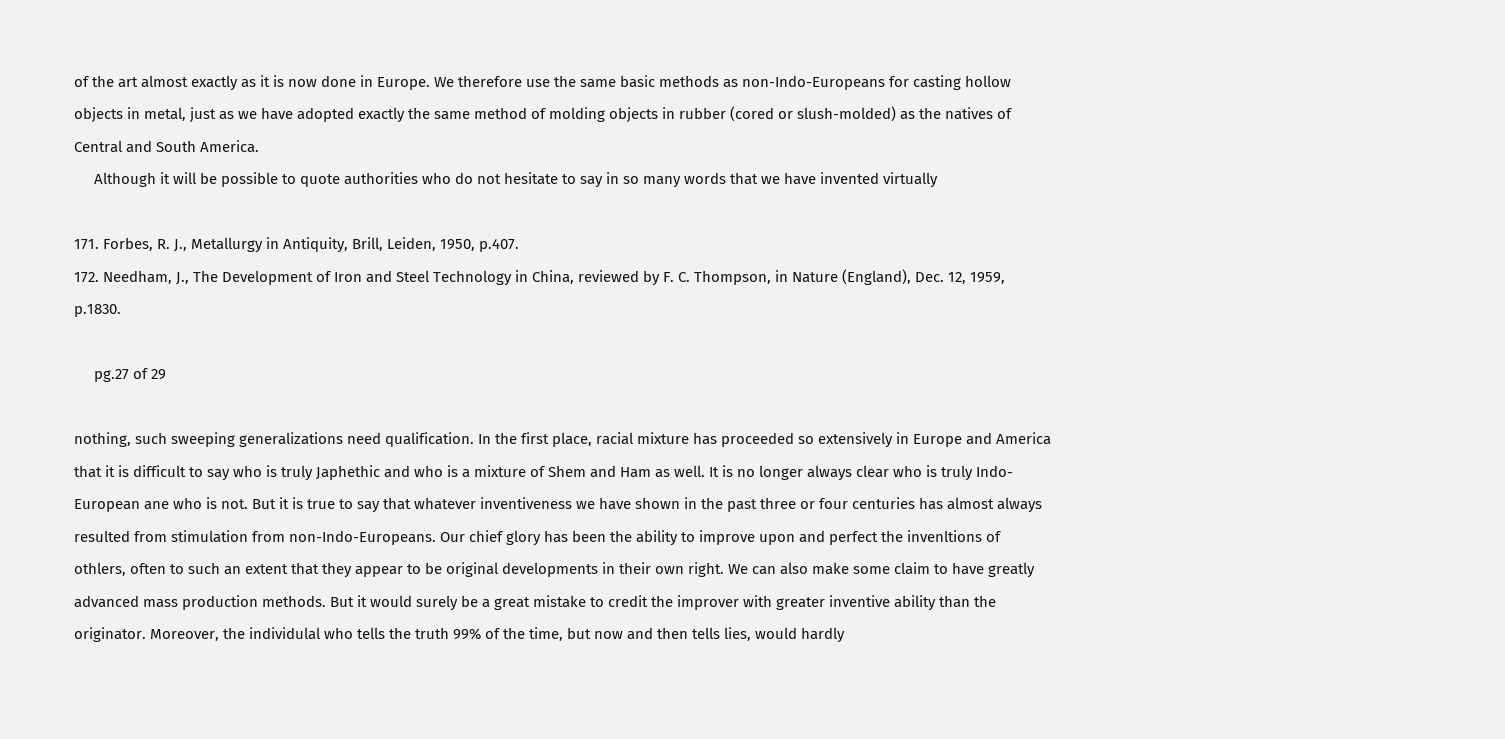of the art almost exactly as it is now done in Europe. We therefore use the same basic methods as non-Indo-Europeans for casting hollow objects in metal, just as we have adopted exactly the same method of molding objects in rubber (cored or slush-molded) as the natives of Central and South America.
     Although it will be possible to quote authorities who do not hesitate to say in so many words that we have invented virtually

171. Forbes, R. J., Metallurgy in Antiquity, Brill, Leiden, 1950, p.407.
172. Needham, J., The Development of Iron and Steel Technology in China, reviewed by F. C. Thompson, in Nature (England), Dec. 12, 1959, p.1830.

     pg.27 of 29

nothing, such sweeping generalizations need qualification. In the first place, racial mixture has proceeded so extensively in Europe and America that it is difficult to say who is truly Japhethic and who is a mixture of Shem and Ham as well. It is no longer always clear who is truly Indo-European ane who is not. But it is true to say that whatever inventiveness we have shown in the past three or four centuries has almost always resulted from stimulation from non-Indo-Europeans. Our chief glory has been the ability to improve upon and perfect the invenltions of othlers, often to such an extent that they appear to be original developments in their own right. We can also make some claim to have greatly advanced mass production methods. But it would surely be a great mistake to credit the improver with greater inventive ability than the originator. Moreover, the individulal who tells the truth 99% of the time, but now and then tells lies, would hardly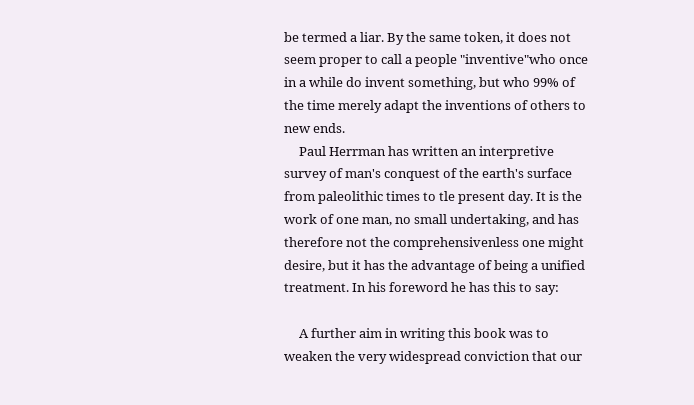be termed a liar. By the same token, it does not seem proper to call a people "inventive"who once in a while do invent something, but who 99% of the time merely adapt the inventions of others to new ends.
     Paul Herrman has written an interpretive survey of man's conquest of the earth's surface from paleolithic times to tle present day. It is the work of one man, no small undertaking, and has therefore not the comprehensivenless one might desire, but it has the advantage of being a unified treatment. In his foreword he has this to say:

     A further aim in writing this book was to weaken the very widespread conviction that our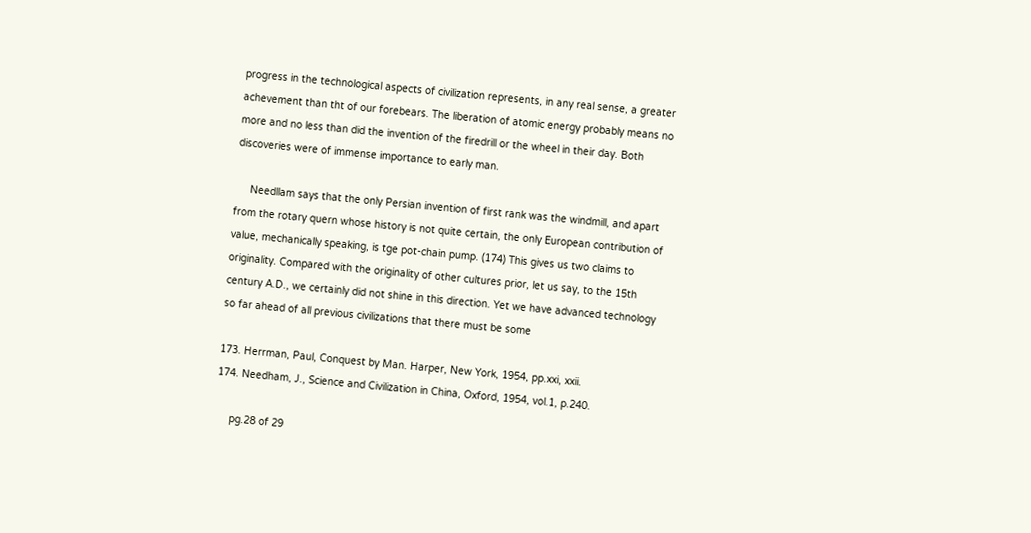progress in the technological aspects of civilization represents, in any real sense, a greater achevement than tht of our forebears. The liberation of atomic energy probably means no more and no less than did the invention of the firedrill or the wheel in their day. Both discoveries were of immense importance to early man.

     Needllam says that the only Persian invention of first rank was the windmill, and apart from the rotary quern whose history is not quite certain, the only European contribution of value, mechanically speaking, is tge pot-chain pump. (174) This gives us two claims to originality. Compared with the originality of other cultures prior, let us say, to the 15th century A.D., we certainly did not shine in this direction. Yet we have advanced technology so far ahead of all previous civilizations that there must be some

173. Herrman, Paul, Conquest by Man. Harper, New York, 1954, pp.xxi, xxii.
174. Needham, J., Science and Civilization in China, Oxford, 1954, vol.1, p.240.

     pg.28 of 29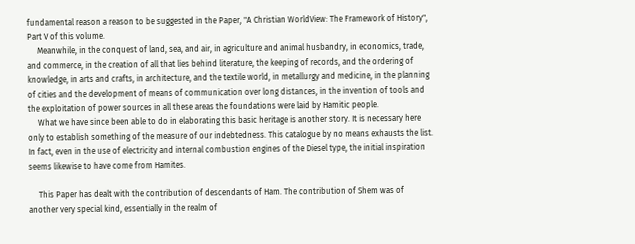fundamental reason a reason to be suggested in the Paper, "A Christian WorldView: The Framework of History", Part V of this volume.
     Meanwhile, in the conquest of land, sea, and air, in agriculture and animal husbandry, in economics, trade, and commerce, in the creation of all that lies behind literature, the keeping of records, and the ordering of knowledge, in arts and crafts, in architecture, and the textile world, in metallurgy and medicine, in the planning
of cities and the development of means of communication over long distances, in the invention of tools and the exploitation of power sources in all these areas the foundations were laid by Hamitic people.
     What we have since been able to do in elaborating this basic heritage is another story. It is necessary here only to establish something of the measure of our indebtedness. This catalogue by no means exhausts the list. In fact, even in the use of electricity and internal combustion engines of the Diesel type, the initial inspiration seems likewise to have come from Hamites.

     This Paper has dealt with the contribution of descendants of Ham. The contribution of Shem was of another very special kind, essentially in the realm of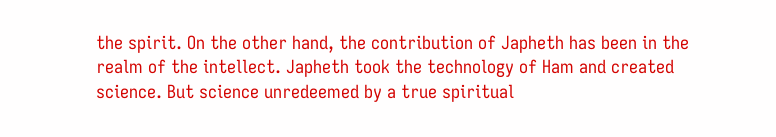the spirit. On the other hand, the contribution of Japheth has been in the realm of the intellect. Japheth took the technology of Ham and created science. But science unredeemed by a true spiritual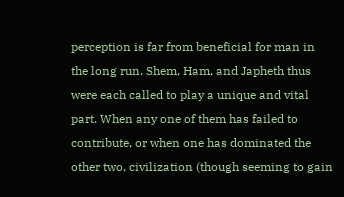perception is far from beneficial for man in the long run. Shem, Ham, and Japheth thus were each called to play a unique and vital part. When any one of them has failed to contribute, or when one has dominated the other two, civilization (though seeming to gain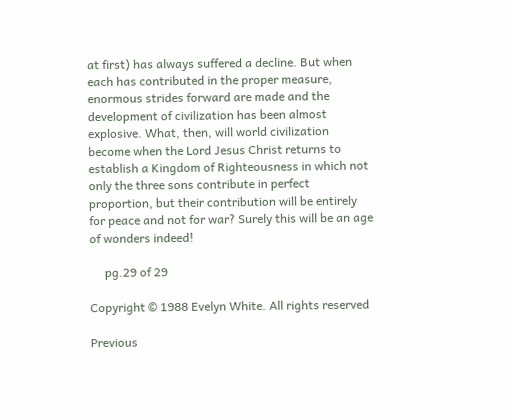at first) has always suffered a decline. But when each has contributed in the proper measure, enormous strides forward are made and the development of civilization has been almost explosive. What, then, will world civilization become when the Lord Jesus Christ returns to establish a Kingdom of Righteousness in which not only the three sons contribute in perfect proportion, but their contribution will be entirely for peace and not for war? Surely this will be an age of wonders indeed!

     pg.29 of 29

Copyright © 1988 Evelyn White. All rights reserved

Previous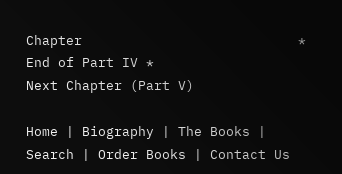Chapter                           * End of Part IV *                   Next Chapter (Part V)

Home | Biography | The Books | Search | Order Books | Contact Us